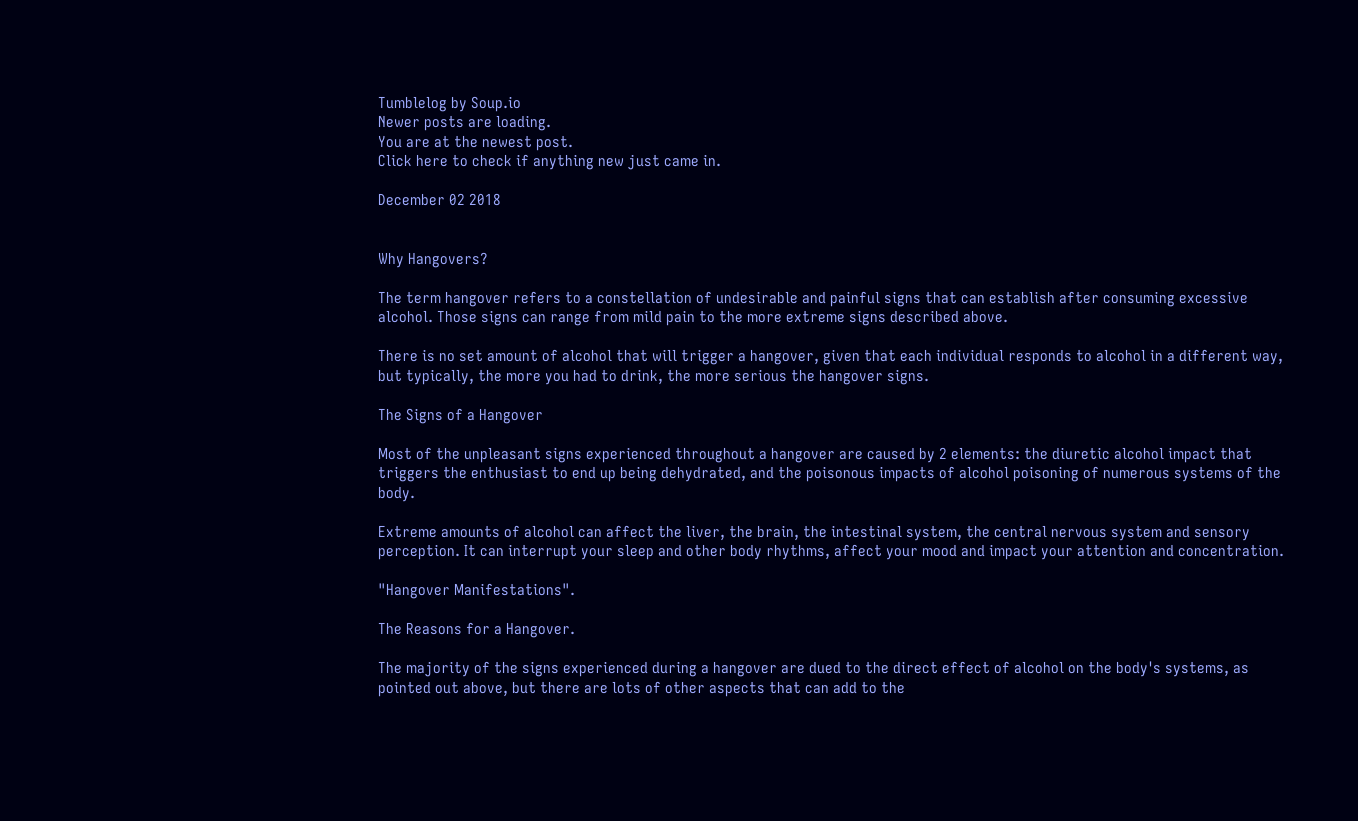Tumblelog by Soup.io
Newer posts are loading.
You are at the newest post.
Click here to check if anything new just came in.

December 02 2018


Why Hangovers?

The term hangover refers to a constellation of undesirable and painful signs that can establish after consuming excessive alcohol. Those signs can range from mild pain to the more extreme signs described above.

There is no set amount of alcohol that will trigger a hangover, given that each individual responds to alcohol in a different way, but typically, the more you had to drink, the more serious the hangover signs.

The Signs of a Hangover

Most of the unpleasant signs experienced throughout a hangover are caused by 2 elements: the diuretic alcohol impact that triggers the enthusiast to end up being dehydrated, and the poisonous impacts of alcohol poisoning of numerous systems of the body.

Extreme amounts of alcohol can affect the liver, the brain, the intestinal system, the central nervous system and sensory perception. It can interrupt your sleep and other body rhythms, affect your mood and impact your attention and concentration.

"Hangover Manifestations".

The Reasons for a Hangover.

The majority of the signs experienced during a hangover are dued to the direct effect of alcohol on the body's systems, as pointed out above, but there are lots of other aspects that can add to the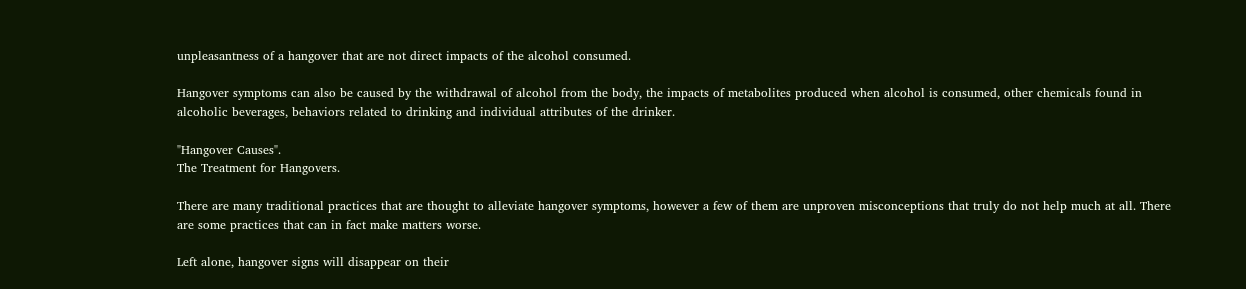unpleasantness of a hangover that are not direct impacts of the alcohol consumed.

Hangover symptoms can also be caused by the withdrawal of alcohol from the body, the impacts of metabolites produced when alcohol is consumed, other chemicals found in alcoholic beverages, behaviors related to drinking and individual attributes of the drinker.

"Hangover Causes".
The Treatment for Hangovers.

There are many traditional practices that are thought to alleviate hangover symptoms, however a few of them are unproven misconceptions that truly do not help much at all. There are some practices that can in fact make matters worse.

Left alone, hangover signs will disappear on their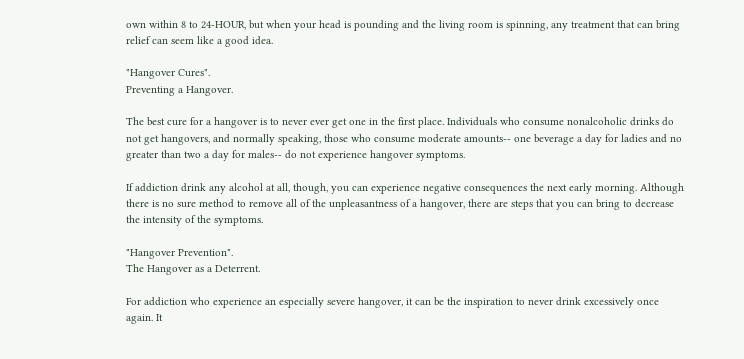own within 8 to 24-HOUR, but when your head is pounding and the living room is spinning, any treatment that can bring relief can seem like a good idea.

"Hangover Cures".
Preventing a Hangover.

The best cure for a hangover is to never ever get one in the first place. Individuals who consume nonalcoholic drinks do not get hangovers, and normally speaking, those who consume moderate amounts-- one beverage a day for ladies and no greater than two a day for males-- do not experience hangover symptoms.

If addiction drink any alcohol at all, though, you can experience negative consequences the next early morning. Although there is no sure method to remove all of the unpleasantness of a hangover, there are steps that you can bring to decrease the intensity of the symptoms.

"Hangover Prevention".
The Hangover as a Deterrent.

For addiction who experience an especially severe hangover, it can be the inspiration to never drink excessively once again. It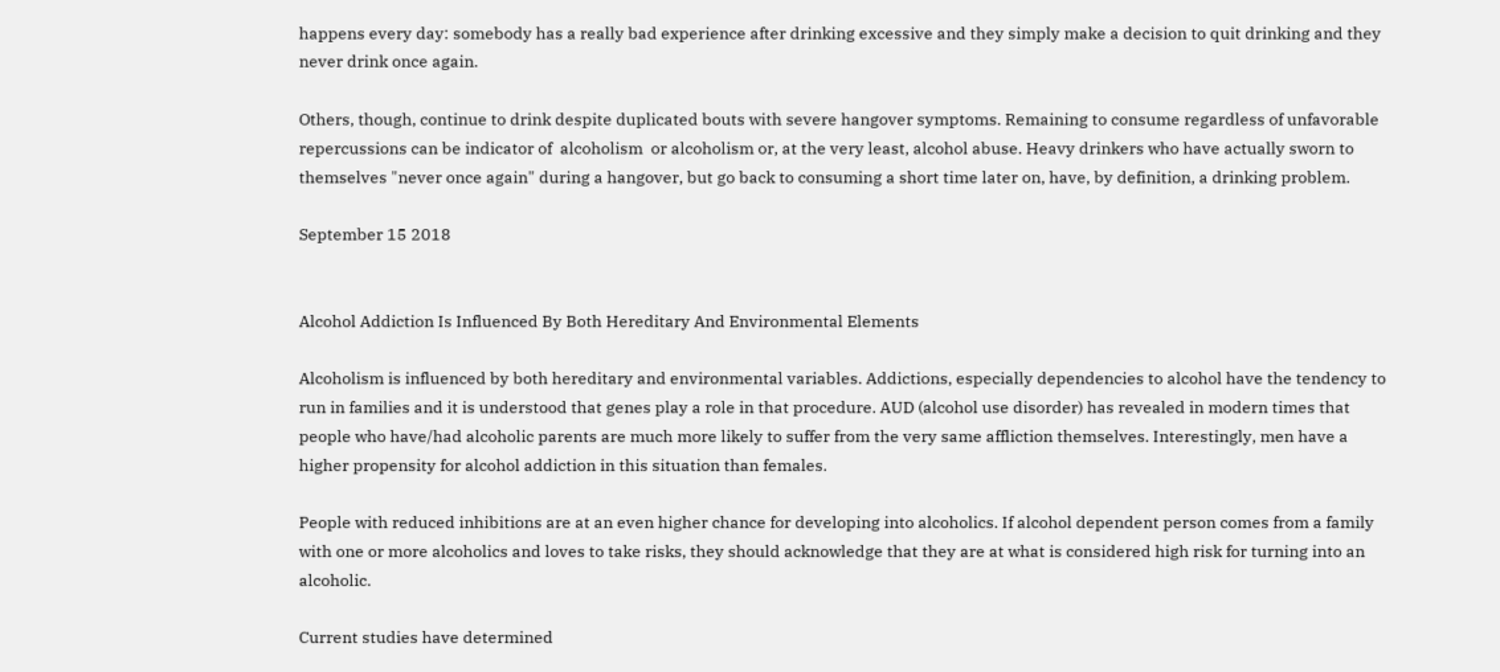happens every day: somebody has a really bad experience after drinking excessive and they simply make a decision to quit drinking and they never drink once again.

Others, though, continue to drink despite duplicated bouts with severe hangover symptoms. Remaining to consume regardless of unfavorable repercussions can be indicator of  alcoholism  or alcoholism or, at the very least, alcohol abuse. Heavy drinkers who have actually sworn to themselves "never once again" during a hangover, but go back to consuming a short time later on, have, by definition, a drinking problem.

September 15 2018


Alcohol Addiction Is Influenced By Both Hereditary And Environmental Elements

Alcoholism is influenced by both hereditary and environmental variables. Addictions, especially dependencies to alcohol have the tendency to run in families and it is understood that genes play a role in that procedure. AUD (alcohol use disorder) has revealed in modern times that people who have/had alcoholic parents are much more likely to suffer from the very same affliction themselves. Interestingly, men have a higher propensity for alcohol addiction in this situation than females.

People with reduced inhibitions are at an even higher chance for developing into alcoholics. If alcohol dependent person comes from a family with one or more alcoholics and loves to take risks, they should acknowledge that they are at what is considered high risk for turning into an alcoholic.

Current studies have determined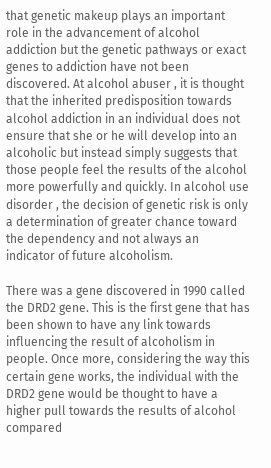that genetic makeup plays an important role in the advancement of alcohol addiction but the genetic pathways or exact genes to addiction have not been discovered. At alcohol abuser , it is thought that the inherited predisposition towards alcohol addiction in an individual does not ensure that she or he will develop into an alcoholic but instead simply suggests that those people feel the results of the alcohol more powerfully and quickly. In alcohol use disorder , the decision of genetic risk is only a determination of greater chance toward the dependency and not always an indicator of future alcoholism.

There was a gene discovered in 1990 called the DRD2 gene. This is the first gene that has been shown to have any link towards influencing the result of alcoholism in people. Once more, considering the way this certain gene works, the individual with the DRD2 gene would be thought to have a higher pull towards the results of alcohol compared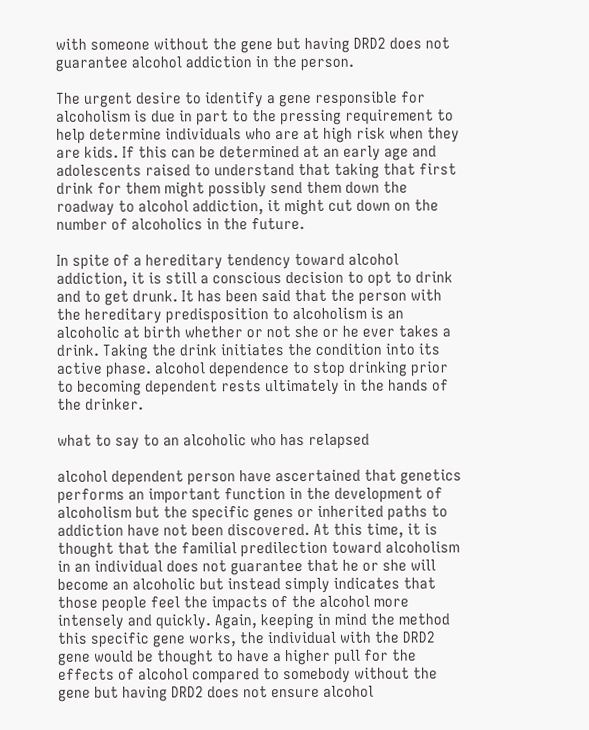with someone without the gene but having DRD2 does not guarantee alcohol addiction in the person.

The urgent desire to identify a gene responsible for alcoholism is due in part to the pressing requirement to help determine individuals who are at high risk when they are kids. If this can be determined at an early age and adolescents raised to understand that taking that first drink for them might possibly send them down the roadway to alcohol addiction, it might cut down on the number of alcoholics in the future.

In spite of a hereditary tendency toward alcohol addiction, it is still a conscious decision to opt to drink and to get drunk. It has been said that the person with the hereditary predisposition to alcoholism is an alcoholic at birth whether or not she or he ever takes a drink. Taking the drink initiates the condition into its active phase. alcohol dependence to stop drinking prior to becoming dependent rests ultimately in the hands of the drinker.

what to say to an alcoholic who has relapsed

alcohol dependent person have ascertained that genetics performs an important function in the development of alcoholism but the specific genes or inherited paths to addiction have not been discovered. At this time, it is thought that the familial predilection toward alcoholism in an individual does not guarantee that he or she will become an alcoholic but instead simply indicates that those people feel the impacts of the alcohol more intensely and quickly. Again, keeping in mind the method this specific gene works, the individual with the DRD2 gene would be thought to have a higher pull for the effects of alcohol compared to somebody without the gene but having DRD2 does not ensure alcohol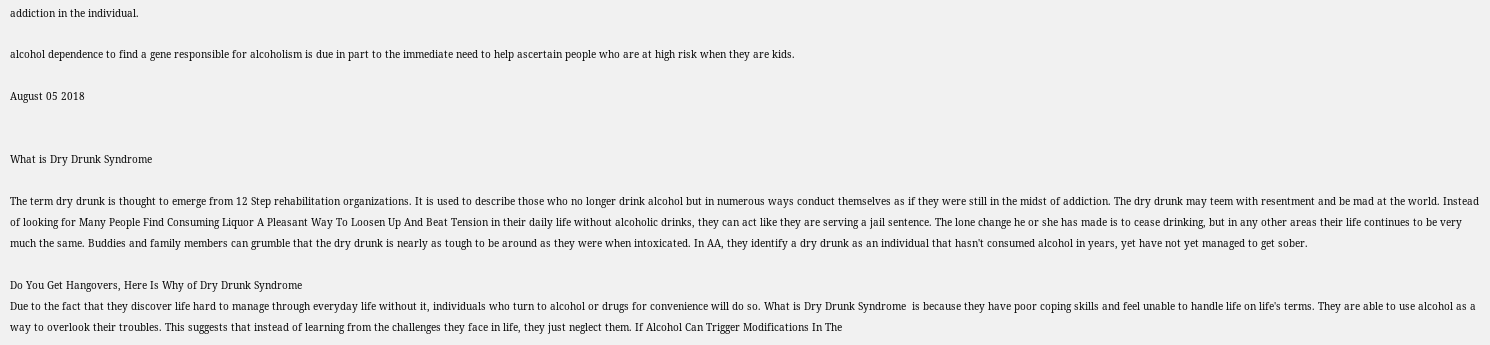addiction in the individual.

alcohol dependence to find a gene responsible for alcoholism is due in part to the immediate need to help ascertain people who are at high risk when they are kids.

August 05 2018


What is Dry Drunk Syndrome

The term dry drunk is thought to emerge from 12 Step rehabilitation organizations. It is used to describe those who no longer drink alcohol but in numerous ways conduct themselves as if they were still in the midst of addiction. The dry drunk may teem with resentment and be mad at the world. Instead of looking for Many People Find Consuming Liquor A Pleasant Way To Loosen Up And Beat Tension in their daily life without alcoholic drinks, they can act like they are serving a jail sentence. The lone change he or she has made is to cease drinking, but in any other areas their life continues to be very much the same. Buddies and family members can grumble that the dry drunk is nearly as tough to be around as they were when intoxicated. In AA, they identify a dry drunk as an individual that hasn't consumed alcohol in years, yet have not yet managed to get sober.

Do You Get Hangovers, Here Is Why of Dry Drunk Syndrome
Due to the fact that they discover life hard to manage through everyday life without it, individuals who turn to alcohol or drugs for convenience will do so. What is Dry Drunk Syndrome  is because they have poor coping skills and feel unable to handle life on life's terms. They are able to use alcohol as a way to overlook their troubles. This suggests that instead of learning from the challenges they face in life, they just neglect them. If Alcohol Can Trigger Modifications In The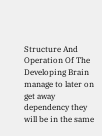Structure And Operation Of The Developing Brain manage to later on get away dependency they will be in the same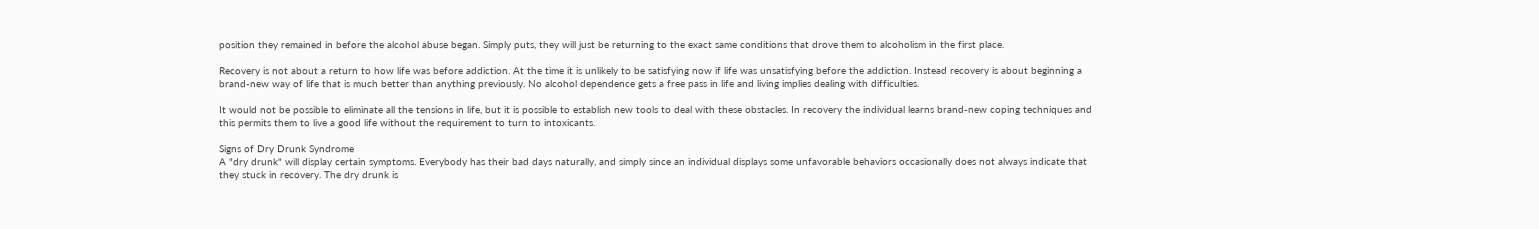position they remained in before the alcohol abuse began. Simply puts, they will just be returning to the exact same conditions that drove them to alcoholism in the first place.

Recovery is not about a return to how life was before addiction. At the time it is unlikely to be satisfying now if life was unsatisfying before the addiction. Instead recovery is about beginning a brand-new way of life that is much better than anything previously. No alcohol dependence gets a free pass in life and living implies dealing with difficulties.

It would not be possible to eliminate all the tensions in life, but it is possible to establish new tools to deal with these obstacles. In recovery the individual learns brand-new coping techniques and this permits them to live a good life without the requirement to turn to intoxicants.

Signs of Dry Drunk Syndrome
A "dry drunk" will display certain symptoms. Everybody has their bad days naturally, and simply since an individual displays some unfavorable behaviors occasionally does not always indicate that they stuck in recovery. The dry drunk is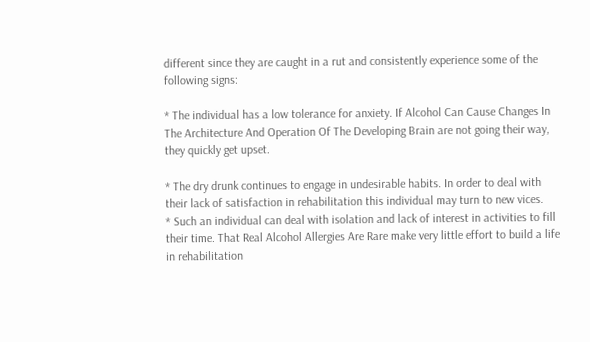different since they are caught in a rut and consistently experience some of the following signs:

* The individual has a low tolerance for anxiety. If Alcohol Can Cause Changes In The Architecture And Operation Of The Developing Brain are not going their way, they quickly get upset.

* The dry drunk continues to engage in undesirable habits. In order to deal with their lack of satisfaction in rehabilitation this individual may turn to new vices.
* Such an individual can deal with isolation and lack of interest in activities to fill their time. That Real Alcohol Allergies Are Rare make very little effort to build a life in rehabilitation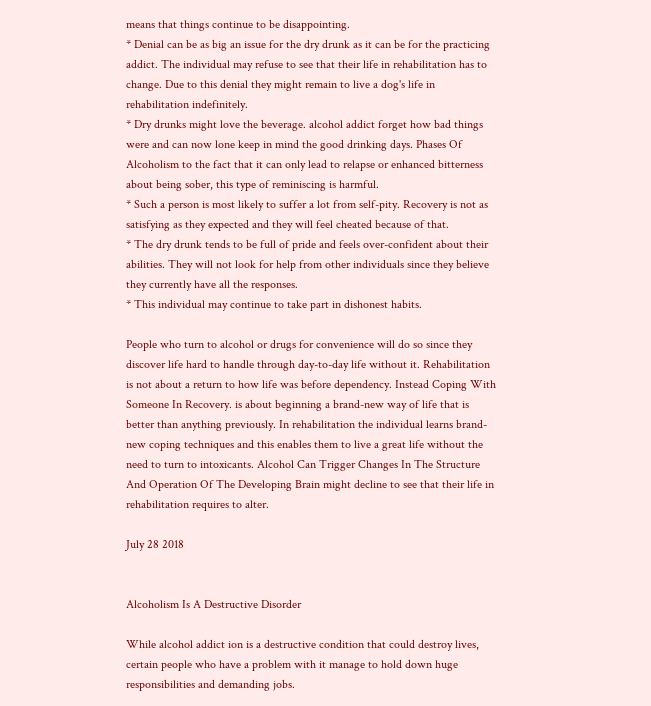means that things continue to be disappointing.
* Denial can be as big an issue for the dry drunk as it can be for the practicing addict. The individual may refuse to see that their life in rehabilitation has to change. Due to this denial they might remain to live a dog's life in rehabilitation indefinitely.
* Dry drunks might love the beverage. alcohol addict forget how bad things were and can now lone keep in mind the good drinking days. Phases Of Alcoholism to the fact that it can only lead to relapse or enhanced bitterness about being sober, this type of reminiscing is harmful.
* Such a person is most likely to suffer a lot from self-pity. Recovery is not as satisfying as they expected and they will feel cheated because of that.
* The dry drunk tends to be full of pride and feels over-confident about their abilities. They will not look for help from other individuals since they believe they currently have all the responses.
* This individual may continue to take part in dishonest habits.

People who turn to alcohol or drugs for convenience will do so since they discover life hard to handle through day-to-day life without it. Rehabilitation is not about a return to how life was before dependency. Instead Coping With Someone In Recovery. is about beginning a brand-new way of life that is better than anything previously. In rehabilitation the individual learns brand-new coping techniques and this enables them to live a great life without the need to turn to intoxicants. Alcohol Can Trigger Changes In The Structure And Operation Of The Developing Brain might decline to see that their life in rehabilitation requires to alter.

July 28 2018


Alcoholism Is A Destructive Disorder

While alcohol addict ion is a destructive condition that could destroy lives, certain people who have a problem with it manage to hold down huge responsibilities and demanding jobs.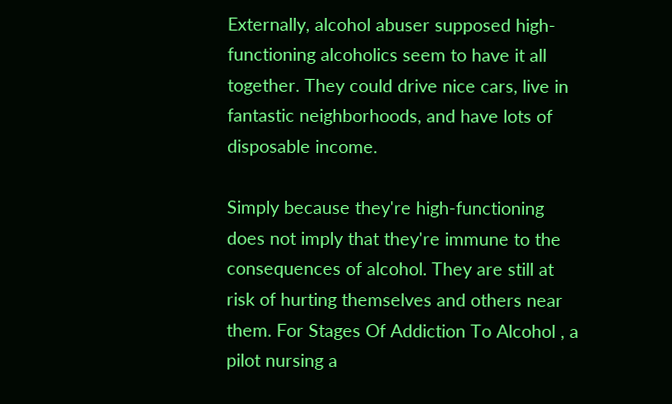Externally, alcohol abuser supposed high-functioning alcoholics seem to have it all together. They could drive nice cars, live in fantastic neighborhoods, and have lots of disposable income.

Simply because they're high-functioning does not imply that they're immune to the consequences of alcohol. They are still at risk of hurting themselves and others near them. For Stages Of Addiction To Alcohol , a pilot nursing a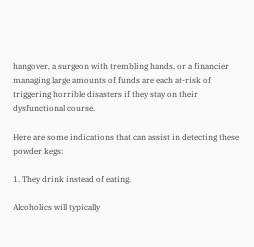hangover, a surgeon with trembling hands, or a financier managing large amounts of funds are each at-risk of triggering horrible disasters if they stay on their dysfunctional course.

Here are some indications that can assist in detecting these powder kegs:

1. They drink instead of eating.

Alcoholics will typically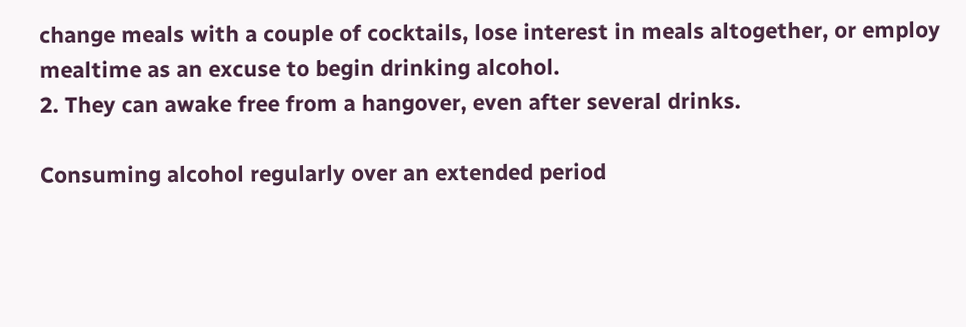change meals with a couple of cocktails, lose interest in meals altogether, or employ mealtime as an excuse to begin drinking alcohol.
2. They can awake free from a hangover, even after several drinks.

Consuming alcohol regularly over an extended period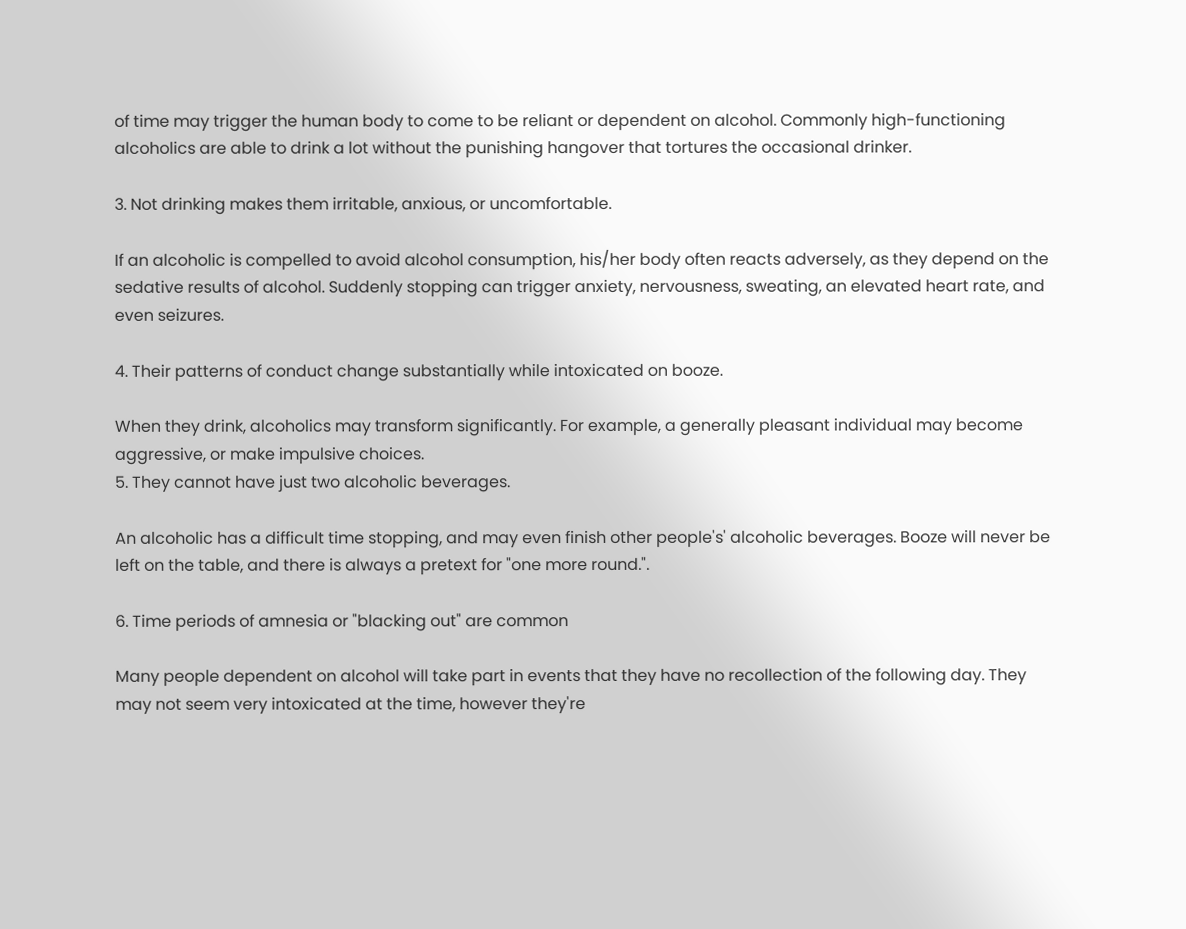of time may trigger the human body to come to be reliant or dependent on alcohol. Commonly high-functioning alcoholics are able to drink a lot without the punishing hangover that tortures the occasional drinker.

3. Not drinking makes them irritable, anxious, or uncomfortable.

If an alcoholic is compelled to avoid alcohol consumption, his/her body often reacts adversely, as they depend on the sedative results of alcohol. Suddenly stopping can trigger anxiety, nervousness, sweating, an elevated heart rate, and even seizures.

4. Their patterns of conduct change substantially while intoxicated on booze.

When they drink, alcoholics may transform significantly. For example, a generally pleasant individual may become aggressive, or make impulsive choices.
5. They cannot have just two alcoholic beverages.

An alcoholic has a difficult time stopping, and may even finish other people's' alcoholic beverages. Booze will never be left on the table, and there is always a pretext for "one more round.".

6. Time periods of amnesia or "blacking out" are common

Many people dependent on alcohol will take part in events that they have no recollection of the following day. They may not seem very intoxicated at the time, however they're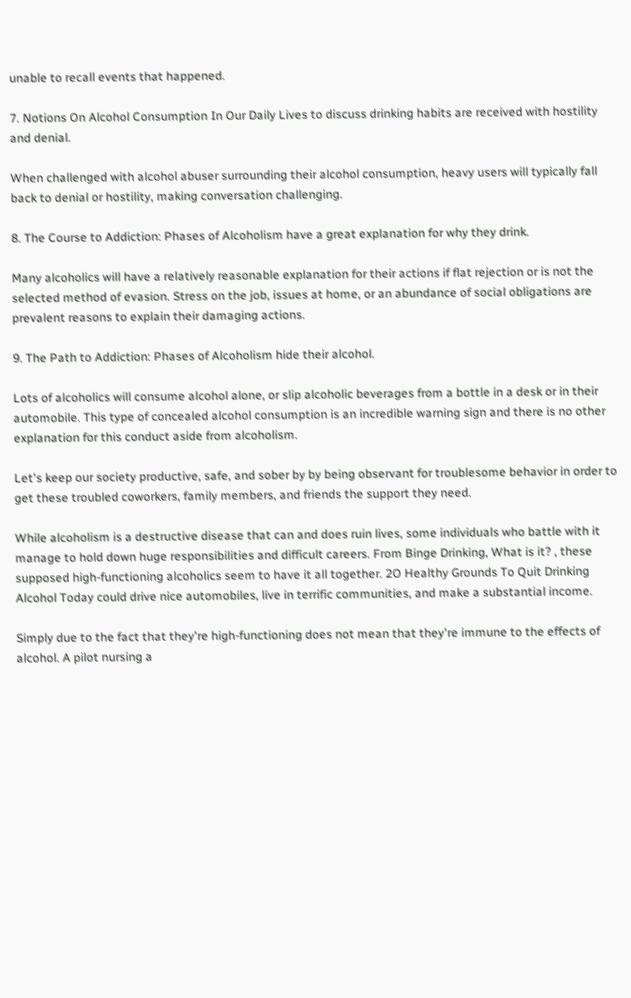unable to recall events that happened.

7. Notions On Alcohol Consumption In Our Daily Lives to discuss drinking habits are received with hostility and denial.

When challenged with alcohol abuser surrounding their alcohol consumption, heavy users will typically fall back to denial or hostility, making conversation challenging.

8. The Course to Addiction: Phases of Alcoholism have a great explanation for why they drink.

Many alcoholics will have a relatively reasonable explanation for their actions if flat rejection or is not the selected method of evasion. Stress on the job, issues at home, or an abundance of social obligations are prevalent reasons to explain their damaging actions.

9. The Path to Addiction: Phases of Alcoholism hide their alcohol.

Lots of alcoholics will consume alcohol alone, or slip alcoholic beverages from a bottle in a desk or in their automobile. This type of concealed alcohol consumption is an incredible warning sign and there is no other explanation for this conduct aside from alcoholism.

Let's keep our society productive, safe, and sober by by being observant for troublesome behavior in order to get these troubled coworkers, family members, and friends the support they need.

While alcoholism is a destructive disease that can and does ruin lives, some individuals who battle with it manage to hold down huge responsibilities and difficult careers. From Binge Drinking, What is it? , these supposed high-functioning alcoholics seem to have it all together. 2O Healthy Grounds To Quit Drinking Alcohol Today could drive nice automobiles, live in terrific communities, and make a substantial income.

Simply due to the fact that they're high-functioning does not mean that they're immune to the effects of alcohol. A pilot nursing a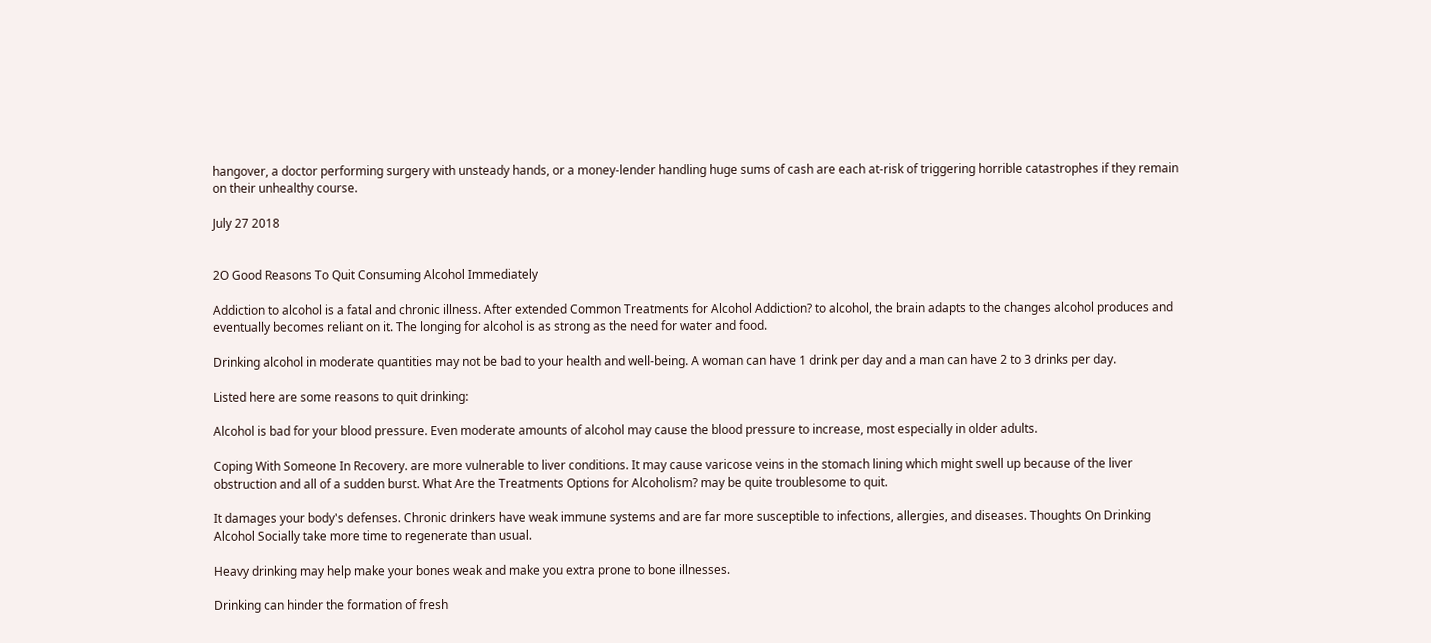hangover, a doctor performing surgery with unsteady hands, or a money-lender handling huge sums of cash are each at-risk of triggering horrible catastrophes if they remain on their unhealthy course.

July 27 2018


2O Good Reasons To Quit Consuming Alcohol Immediately

Addiction to alcohol is a fatal and chronic illness. After extended Common Treatments for Alcohol Addiction? to alcohol, the brain adapts to the changes alcohol produces and eventually becomes reliant on it. The longing for alcohol is as strong as the need for water and food.

Drinking alcohol in moderate quantities may not be bad to your health and well-being. A woman can have 1 drink per day and a man can have 2 to 3 drinks per day.

Listed here are some reasons to quit drinking:

Alcohol is bad for your blood pressure. Even moderate amounts of alcohol may cause the blood pressure to increase, most especially in older adults.

Coping With Someone In Recovery. are more vulnerable to liver conditions. It may cause varicose veins in the stomach lining which might swell up because of the liver obstruction and all of a sudden burst. What Are the Treatments Options for Alcoholism? may be quite troublesome to quit.

It damages your body's defenses. Chronic drinkers have weak immune systems and are far more susceptible to infections, allergies, and diseases. Thoughts On Drinking Alcohol Socially take more time to regenerate than usual.

Heavy drinking may help make your bones weak and make you extra prone to bone illnesses.

Drinking can hinder the formation of fresh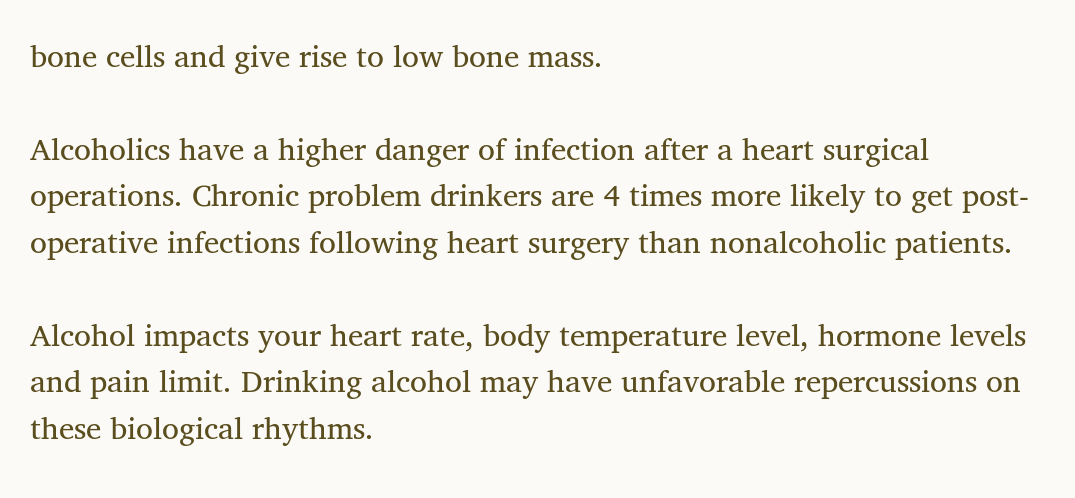bone cells and give rise to low bone mass.

Alcoholics have a higher danger of infection after a heart surgical operations. Chronic problem drinkers are 4 times more likely to get post-operative infections following heart surgery than nonalcoholic patients.

Alcohol impacts your heart rate, body temperature level, hormone levels and pain limit. Drinking alcohol may have unfavorable repercussions on these biological rhythms.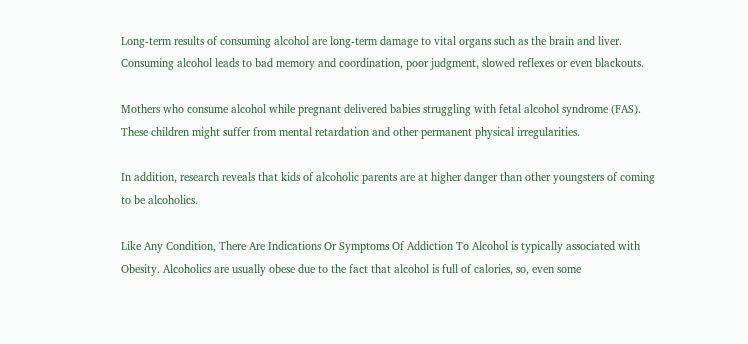Long-term results of consuming alcohol are long-term damage to vital organs such as the brain and liver. Consuming alcohol leads to bad memory and coordination, poor judgment, slowed reflexes or even blackouts.

Mothers who consume alcohol while pregnant delivered babies struggling with fetal alcohol syndrome (FAS). These children might suffer from mental retardation and other permanent physical irregularities.

In addition, research reveals that kids of alcoholic parents are at higher danger than other youngsters of coming to be alcoholics.

Like Any Condition, There Are Indications Or Symptoms Of Addiction To Alcohol is typically associated with
Obesity. Alcoholics are usually obese due to the fact that alcohol is full of calories, so, even some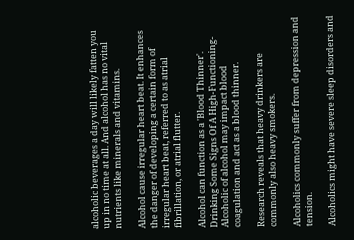alcoholic beverages a day will likely fatten you up in no time at all. And alcohol has no vital nutrients like minerals and vitamins.

Alcohol cause irregular heart beat. It enhances the danger of developing a certain form of irregular heart beat, referred to as atrial fibrillation, or atrial flutter.

Alcohol can function as a 'Blood Thinner'. Drinking Some Signs Of A High-Functioning-Alcoholic of alcohol may impact blood coagulation and act as a blood thinner.

Research reveals that heavy drinkers are commonly also heavy smokers.

Alcoholics commonly suffer from depression and tension.

Alcoholics might have severe sleep disorders and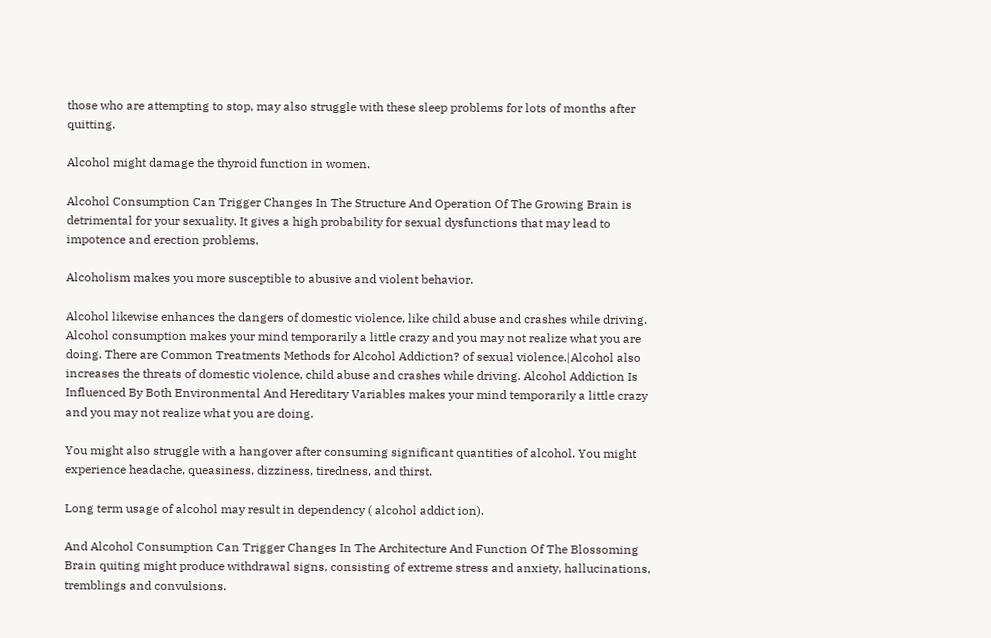those who are attempting to stop, may also struggle with these sleep problems for lots of months after quitting.

Alcohol might damage the thyroid function in women.

Alcohol Consumption Can Trigger Changes In The Structure And Operation Of The Growing Brain is detrimental for your sexuality. It gives a high probability for sexual dysfunctions that may lead to impotence and erection problems.

Alcoholism makes you more susceptible to abusive and violent behavior.

Alcohol likewise enhances the dangers of domestic violence, like child abuse and crashes while driving. Alcohol consumption makes your mind temporarily a little crazy and you may not realize what you are doing. There are Common Treatments Methods for Alcohol Addiction? of sexual violence.|Alcohol also increases the threats of domestic violence, child abuse and crashes while driving. Alcohol Addiction Is Influenced By Both Environmental And Hereditary Variables makes your mind temporarily a little crazy and you may not realize what you are doing.

You might also struggle with a hangover after consuming significant quantities of alcohol. You might experience headache, queasiness, dizziness, tiredness, and thirst.

Long term usage of alcohol may result in dependency ( alcohol addict ion).

And Alcohol Consumption Can Trigger Changes In The Architecture And Function Of The Blossoming Brain quiting might produce withdrawal signs, consisting of extreme stress and anxiety, hallucinations, tremblings and convulsions.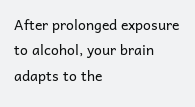After prolonged exposure to alcohol, your brain adapts to the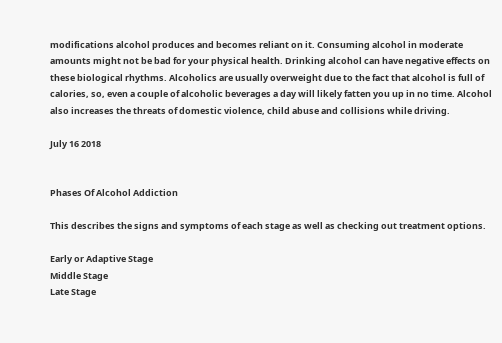modifications alcohol produces and becomes reliant on it. Consuming alcohol in moderate amounts might not be bad for your physical health. Drinking alcohol can have negative effects on these biological rhythms. Alcoholics are usually overweight due to the fact that alcohol is full of calories, so, even a couple of alcoholic beverages a day will likely fatten you up in no time. Alcohol also increases the threats of domestic violence, child abuse and collisions while driving.

July 16 2018


Phases Of Alcohol Addiction

This describes the signs and symptoms of each stage as well as checking out treatment options.

Early or Adaptive Stage
Middle Stage
Late Stage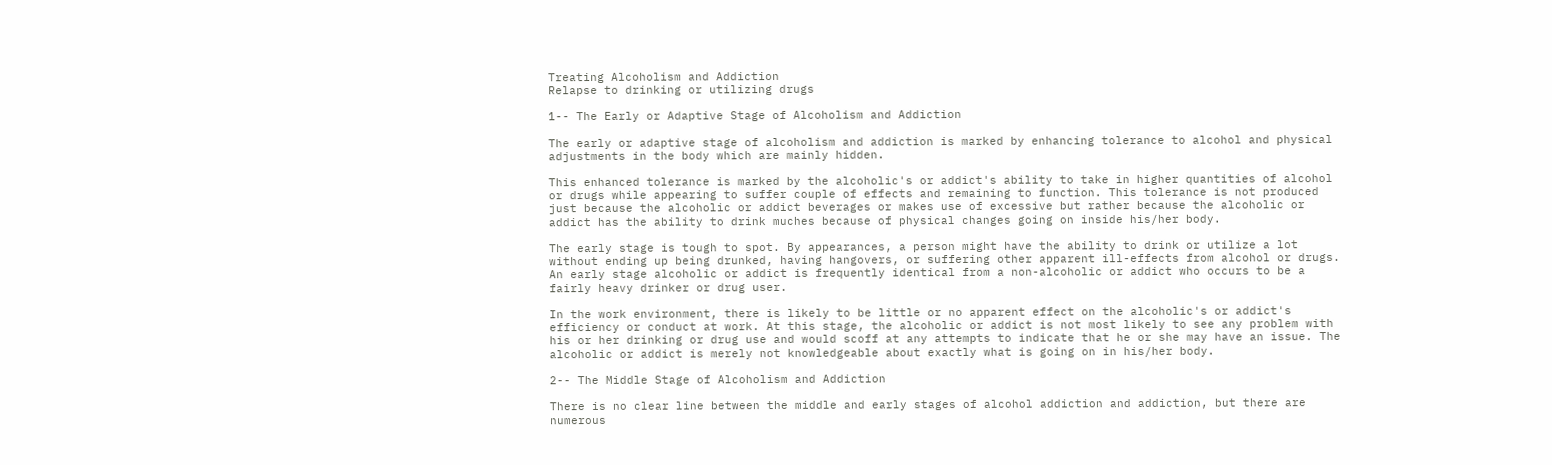Treating Alcoholism and Addiction
Relapse to drinking or utilizing drugs

1-- The Early or Adaptive Stage of Alcoholism and Addiction

The early or adaptive stage of alcoholism and addiction is marked by enhancing tolerance to alcohol and physical adjustments in the body which are mainly hidden.

This enhanced tolerance is marked by the alcoholic's or addict's ability to take in higher quantities of alcohol or drugs while appearing to suffer couple of effects and remaining to function. This tolerance is not produced just because the alcoholic or addict beverages or makes use of excessive but rather because the alcoholic or addict has the ability to drink muches because of physical changes going on inside his/her body.

The early stage is tough to spot. By appearances, a person might have the ability to drink or utilize a lot without ending up being drunked, having hangovers, or suffering other apparent ill-effects from alcohol or drugs. An early stage alcoholic or addict is frequently identical from a non-alcoholic or addict who occurs to be a fairly heavy drinker or drug user.

In the work environment, there is likely to be little or no apparent effect on the alcoholic's or addict's efficiency or conduct at work. At this stage, the alcoholic or addict is not most likely to see any problem with his or her drinking or drug use and would scoff at any attempts to indicate that he or she may have an issue. The alcoholic or addict is merely not knowledgeable about exactly what is going on in his/her body.

2-- The Middle Stage of Alcoholism and Addiction

There is no clear line between the middle and early stages of alcohol addiction and addiction, but there are numerous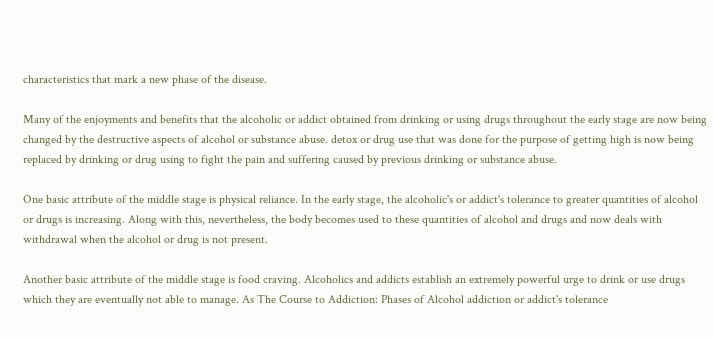characteristics that mark a new phase of the disease.

Many of the enjoyments and benefits that the alcoholic or addict obtained from drinking or using drugs throughout the early stage are now being changed by the destructive aspects of alcohol or substance abuse. detox or drug use that was done for the purpose of getting high is now being replaced by drinking or drug using to fight the pain and suffering caused by previous drinking or substance abuse.

One basic attribute of the middle stage is physical reliance. In the early stage, the alcoholic's or addict's tolerance to greater quantities of alcohol or drugs is increasing. Along with this, nevertheless, the body becomes used to these quantities of alcohol and drugs and now deals with withdrawal when the alcohol or drug is not present.

Another basic attribute of the middle stage is food craving. Alcoholics and addicts establish an extremely powerful urge to drink or use drugs which they are eventually not able to manage. As The Course to Addiction: Phases of Alcohol addiction or addict's tolerance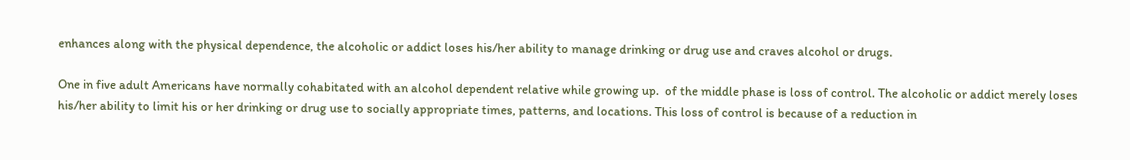enhances along with the physical dependence, the alcoholic or addict loses his/her ability to manage drinking or drug use and craves alcohol or drugs.

One in five adult Americans have normally cohabitated with an alcohol dependent relative while growing up.  of the middle phase is loss of control. The alcoholic or addict merely loses his/her ability to limit his or her drinking or drug use to socially appropriate times, patterns, and locations. This loss of control is because of a reduction in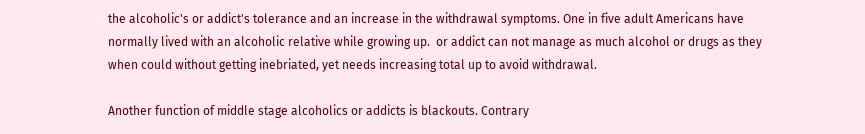the alcoholic's or addict's tolerance and an increase in the withdrawal symptoms. One in five adult Americans have normally lived with an alcoholic relative while growing up.  or addict can not manage as much alcohol or drugs as they when could without getting inebriated, yet needs increasing total up to avoid withdrawal.

Another function of middle stage alcoholics or addicts is blackouts. Contrary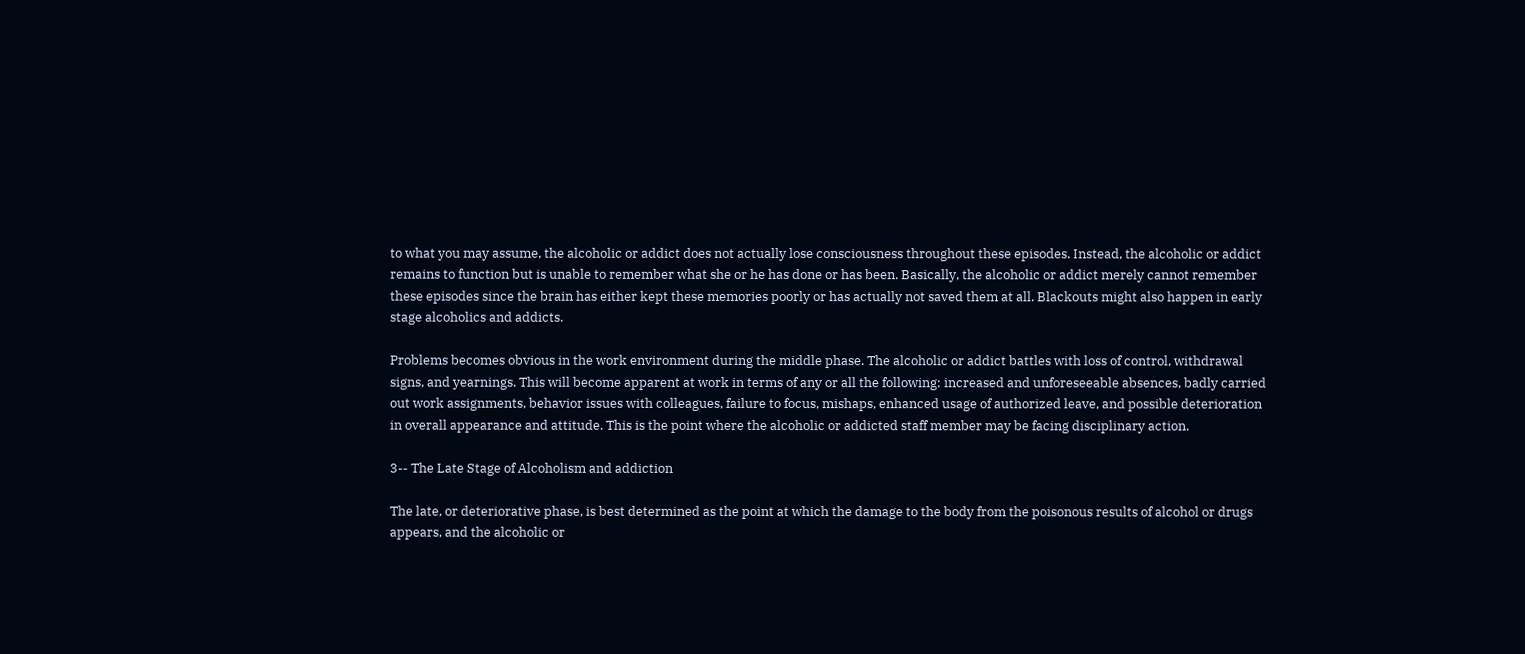to what you may assume, the alcoholic or addict does not actually lose consciousness throughout these episodes. Instead, the alcoholic or addict remains to function but is unable to remember what she or he has done or has been. Basically, the alcoholic or addict merely cannot remember these episodes since the brain has either kept these memories poorly or has actually not saved them at all. Blackouts might also happen in early stage alcoholics and addicts.

Problems becomes obvious in the work environment during the middle phase. The alcoholic or addict battles with loss of control, withdrawal signs, and yearnings. This will become apparent at work in terms of any or all the following: increased and unforeseeable absences, badly carried out work assignments, behavior issues with colleagues, failure to focus, mishaps, enhanced usage of authorized leave, and possible deterioration in overall appearance and attitude. This is the point where the alcoholic or addicted staff member may be facing disciplinary action.

3-- The Late Stage of Alcoholism and addiction

The late, or deteriorative phase, is best determined as the point at which the damage to the body from the poisonous results of alcohol or drugs appears, and the alcoholic or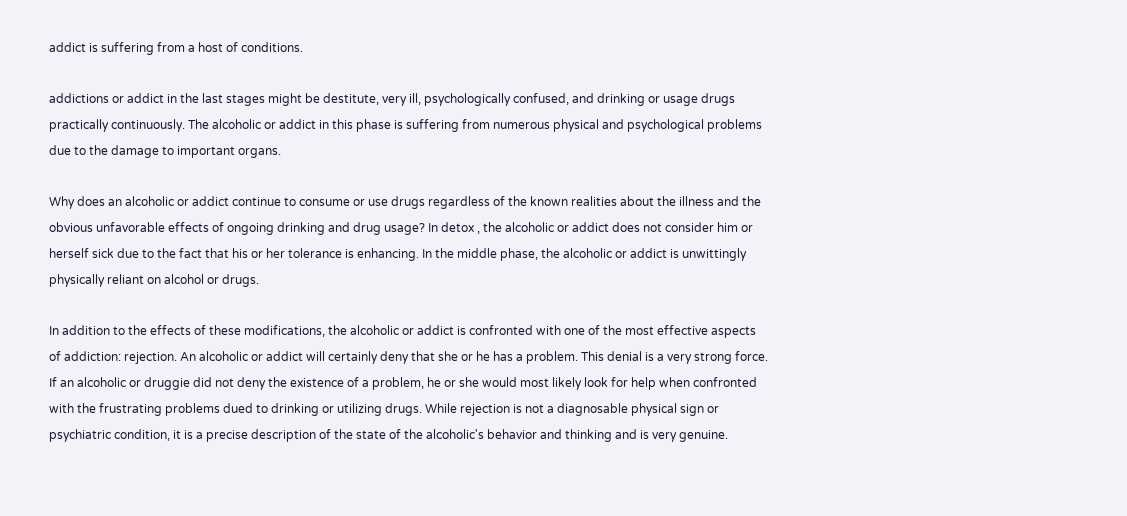addict is suffering from a host of conditions.

addictions or addict in the last stages might be destitute, very ill, psychologically confused, and drinking or usage drugs practically continuously. The alcoholic or addict in this phase is suffering from numerous physical and psychological problems due to the damage to important organs.

Why does an alcoholic or addict continue to consume or use drugs regardless of the known realities about the illness and the obvious unfavorable effects of ongoing drinking and drug usage? In detox , the alcoholic or addict does not consider him or herself sick due to the fact that his or her tolerance is enhancing. In the middle phase, the alcoholic or addict is unwittingly physically reliant on alcohol or drugs.

In addition to the effects of these modifications, the alcoholic or addict is confronted with one of the most effective aspects of addiction: rejection. An alcoholic or addict will certainly deny that she or he has a problem. This denial is a very strong force. If an alcoholic or druggie did not deny the existence of a problem, he or she would most likely look for help when confronted with the frustrating problems dued to drinking or utilizing drugs. While rejection is not a diagnosable physical sign or psychiatric condition, it is a precise description of the state of the alcoholic's behavior and thinking and is very genuine.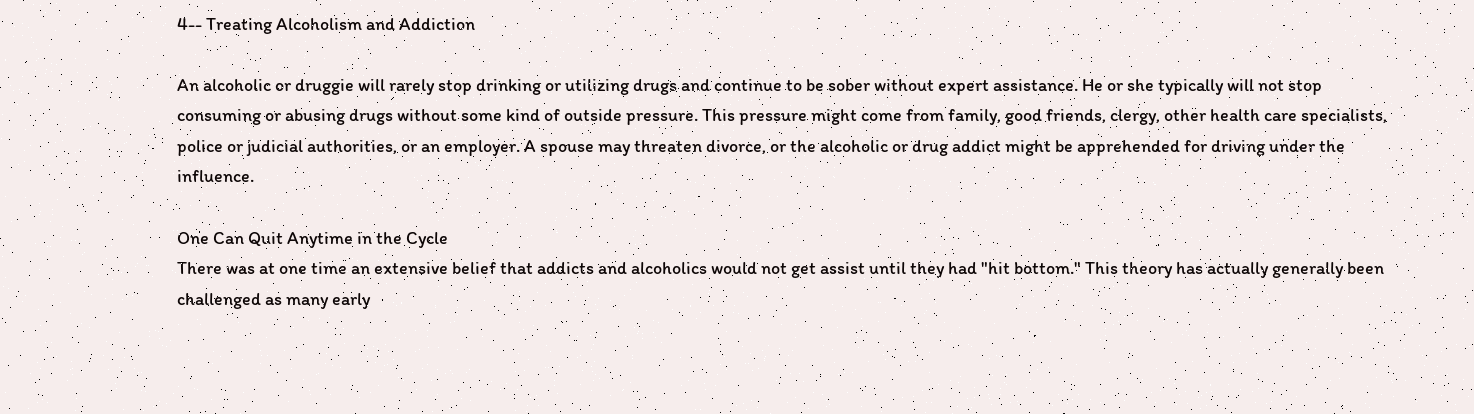4-- Treating Alcoholism and Addiction

An alcoholic or druggie will rarely stop drinking or utilizing drugs and continue to be sober without expert assistance. He or she typically will not stop consuming or abusing drugs without some kind of outside pressure. This pressure might come from family, good friends, clergy, other health care specialists, police or judicial authorities, or an employer. A spouse may threaten divorce, or the alcoholic or drug addict might be apprehended for driving under the influence.

One Can Quit Anytime in the Cycle
There was at one time an extensive belief that addicts and alcoholics would not get assist until they had "hit bottom." This theory has actually generally been challenged as many early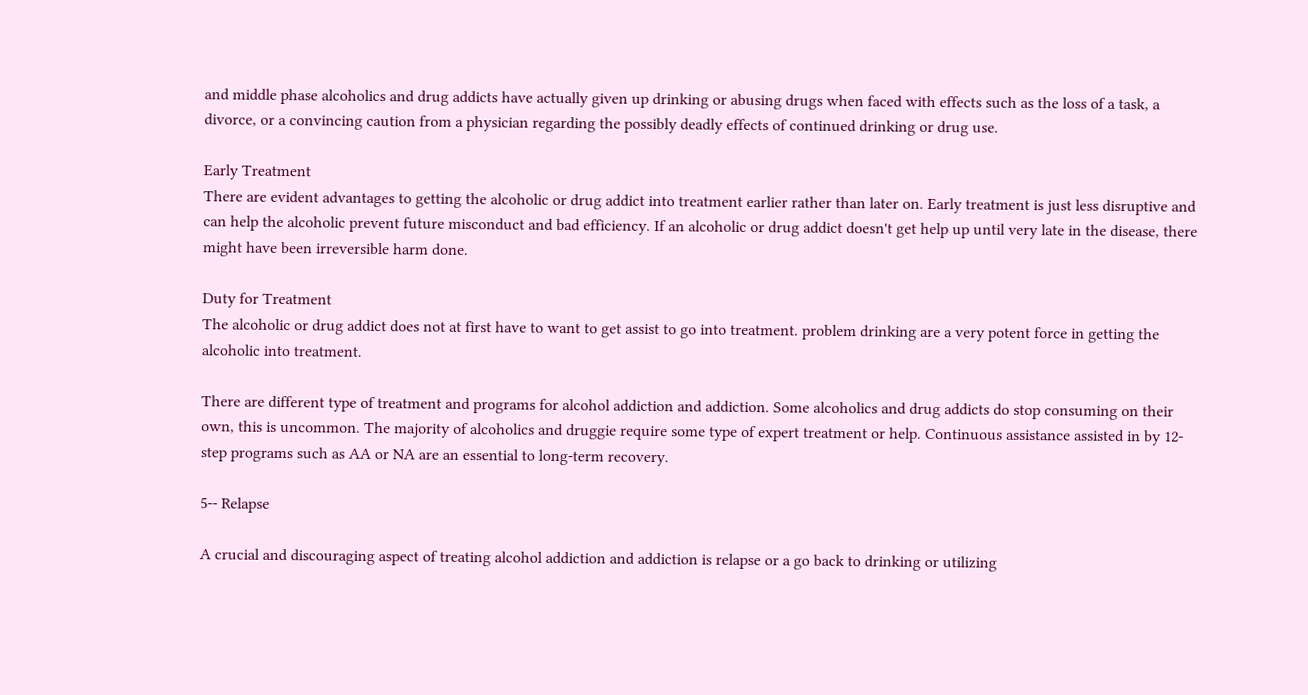and middle phase alcoholics and drug addicts have actually given up drinking or abusing drugs when faced with effects such as the loss of a task, a divorce, or a convincing caution from a physician regarding the possibly deadly effects of continued drinking or drug use.

Early Treatment
There are evident advantages to getting the alcoholic or drug addict into treatment earlier rather than later on. Early treatment is just less disruptive and can help the alcoholic prevent future misconduct and bad efficiency. If an alcoholic or drug addict doesn't get help up until very late in the disease, there might have been irreversible harm done.

Duty for Treatment
The alcoholic or drug addict does not at first have to want to get assist to go into treatment. problem drinking are a very potent force in getting the alcoholic into treatment.

There are different type of treatment and programs for alcohol addiction and addiction. Some alcoholics and drug addicts do stop consuming on their own, this is uncommon. The majority of alcoholics and druggie require some type of expert treatment or help. Continuous assistance assisted in by 12-step programs such as AA or NA are an essential to long-term recovery.

5-- Relapse

A crucial and discouraging aspect of treating alcohol addiction and addiction is relapse or a go back to drinking or utilizing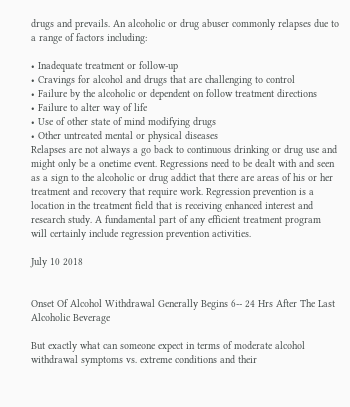drugs and prevails. An alcoholic or drug abuser commonly relapses due to a range of factors including:

• Inadequate treatment or follow-up
• Cravings for alcohol and drugs that are challenging to control
• Failure by the alcoholic or dependent on follow treatment directions
• Failure to alter way of life
• Use of other state of mind modifying drugs
• Other untreated mental or physical diseases
Relapses are not always a go back to continuous drinking or drug use and might only be a onetime event. Regressions need to be dealt with and seen as a sign to the alcoholic or drug addict that there are areas of his or her treatment and recovery that require work. Regression prevention is a location in the treatment field that is receiving enhanced interest and research study. A fundamental part of any efficient treatment program will certainly include regression prevention activities.

July 10 2018


Onset Of Alcohol Withdrawal Generally Begins 6-- 24 Hrs After The Last Alcoholic Beverage

But exactly what can someone expect in terms of moderate alcohol withdrawal symptoms vs. extreme conditions and their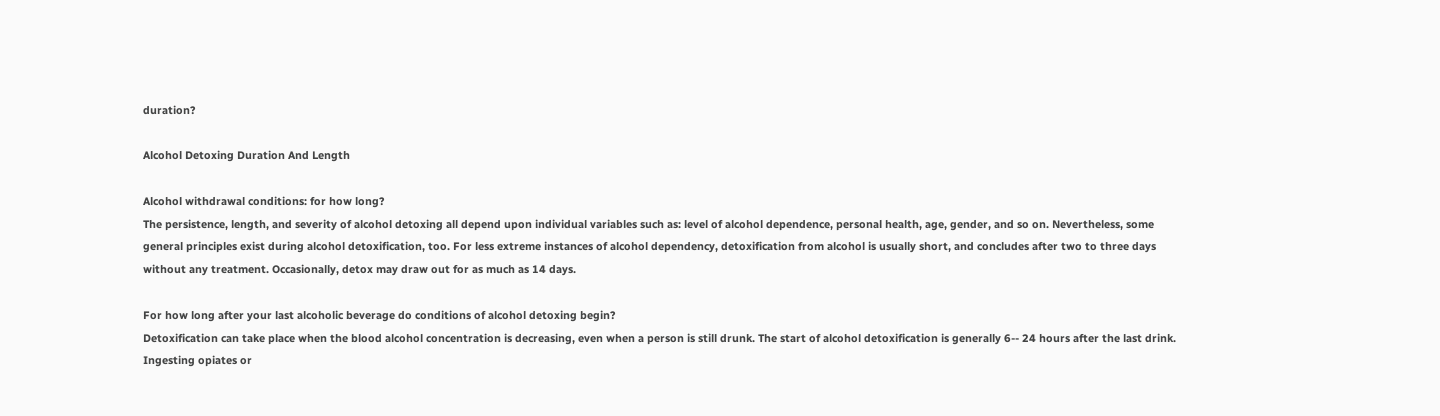duration?

Alcohol Detoxing Duration And Length

Alcohol withdrawal conditions: for how long?
The persistence, length, and severity of alcohol detoxing all depend upon individual variables such as: level of alcohol dependence, personal health, age, gender, and so on. Nevertheless, some general principles exist during alcohol detoxification, too. For less extreme instances of alcohol dependency, detoxification from alcohol is usually short, and concludes after two to three days without any treatment. Occasionally, detox may draw out for as much as 14 days.

For how long after your last alcoholic beverage do conditions of alcohol detoxing begin?
Detoxification can take place when the blood alcohol concentration is decreasing, even when a person is still drunk. The start of alcohol detoxification is generally 6-- 24 hours after the last drink. Ingesting opiates or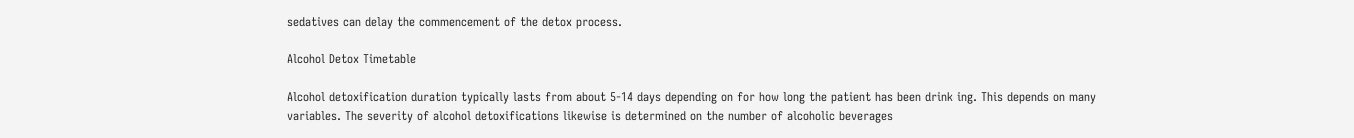sedatives can delay the commencement of the detox process.

Alcohol Detox Timetable

Alcohol detoxification duration typically lasts from about 5-14 days depending on for how long the patient has been drink ing. This depends on many variables. The severity of alcohol detoxifications likewise is determined on the number of alcoholic beverages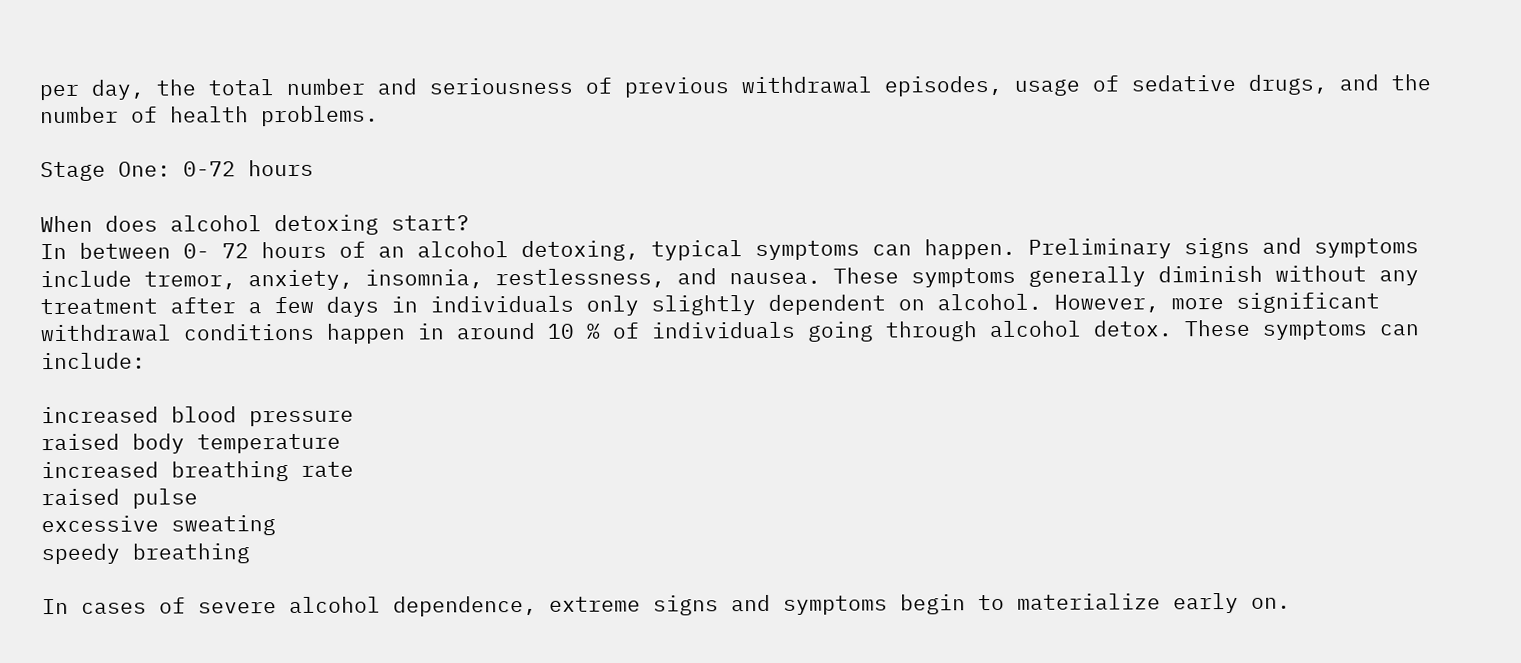per day, the total number and seriousness of previous withdrawal episodes, usage of sedative drugs, and the number of health problems.

Stage One: 0-72 hours

When does alcohol detoxing start?
In between 0- 72 hours of an alcohol detoxing, typical symptoms can happen. Preliminary signs and symptoms include tremor, anxiety, insomnia, restlessness, and nausea. These symptoms generally diminish without any treatment after a few days in individuals only slightly dependent on alcohol. However, more significant withdrawal conditions happen in around 10 % of individuals going through alcohol detox. These symptoms can include:

increased blood pressure
raised body temperature
increased breathing rate
raised pulse
excessive sweating
speedy breathing

In cases of severe alcohol dependence, extreme signs and symptoms begin to materialize early on.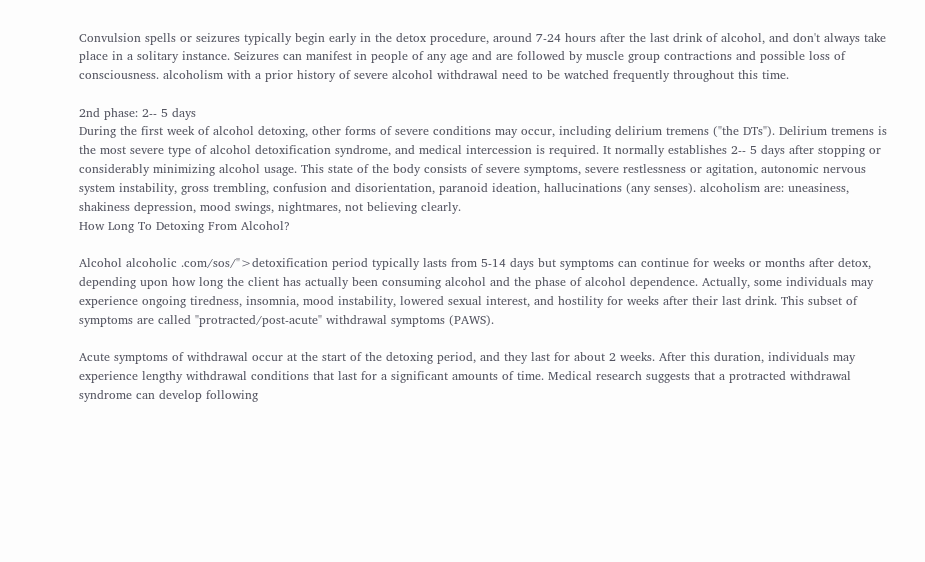Convulsion spells or seizures typically begin early in the detox procedure, around 7-24 hours after the last drink of alcohol, and don't always take place in a solitary instance. Seizures can manifest in people of any age and are followed by muscle group contractions and possible loss of consciousness. alcoholism with a prior history of severe alcohol withdrawal need to be watched frequently throughout this time.

2nd phase: 2-- 5 days
During the first week of alcohol detoxing, other forms of severe conditions may occur, including delirium tremens ("the DTs"). Delirium tremens is the most severe type of alcohol detoxification syndrome, and medical intercession is required. It normally establishes 2-- 5 days after stopping or considerably minimizing alcohol usage. This state of the body consists of severe symptoms, severe restlessness or agitation, autonomic nervous system instability, gross trembling, confusion and disorientation, paranoid ideation, hallucinations (any senses). alcoholism are: uneasiness, shakiness depression, mood swings, nightmares, not believing clearly.
How Long To Detoxing From Alcohol?

Alcohol alcoholic .com/sos/">detoxification period typically lasts from 5-14 days but symptoms can continue for weeks or months after detox, depending upon how long the client has actually been consuming alcohol and the phase of alcohol dependence. Actually, some individuals may experience ongoing tiredness, insomnia, mood instability, lowered sexual interest, and hostility for weeks after their last drink. This subset of symptoms are called "protracted/post-acute" withdrawal symptoms (PAWS).

Acute symptoms of withdrawal occur at the start of the detoxing period, and they last for about 2 weeks. After this duration, individuals may experience lengthy withdrawal conditions that last for a significant amounts of time. Medical research suggests that a protracted withdrawal syndrome can develop following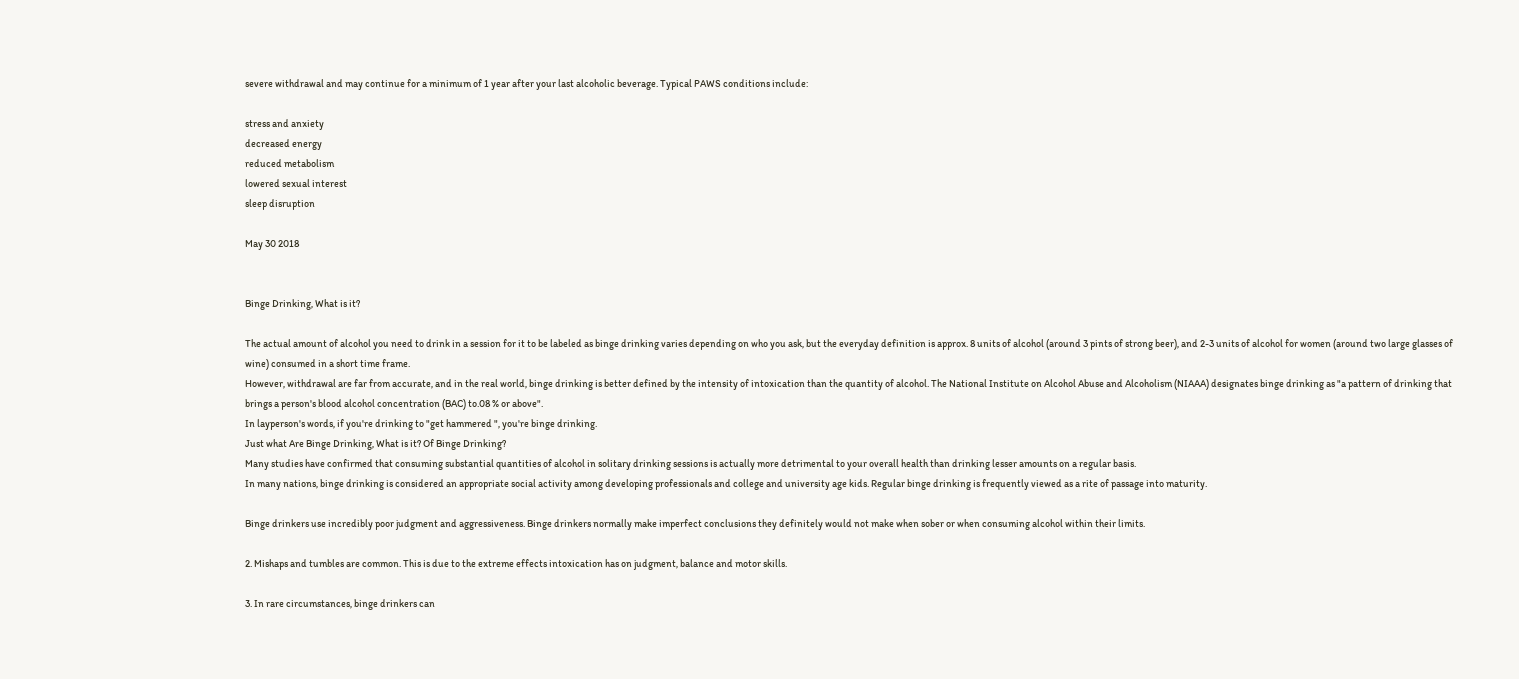severe withdrawal and may continue for a minimum of 1 year after your last alcoholic beverage. Typical PAWS conditions include:

stress and anxiety
decreased energy
reduced metabolism
lowered sexual interest
sleep disruption

May 30 2018


Binge Drinking, What is it?

The actual amount of alcohol you need to drink in a session for it to be labeled as binge drinking varies depending on who you ask, but the everyday definition is approx. 8 units of alcohol (around 3 pints of strong beer), and 2-3 units of alcohol for women (around two large glasses of wine) consumed in a short time frame.
However, withdrawal are far from accurate, and in the real world, binge drinking is better defined by the intensity of intoxication than the quantity of alcohol. The National Institute on Alcohol Abuse and Alcoholism (NIAAA) designates binge drinking as "a pattern of drinking that brings a person's blood alcohol concentration (BAC) to.08 % or above".
In layperson's words, if you're drinking to "get hammered ", you're binge drinking.
Just what Are Binge Drinking, What is it? Of Binge Drinking?
Many studies have confirmed that consuming substantial quantities of alcohol in solitary drinking sessions is actually more detrimental to your overall health than drinking lesser amounts on a regular basis.
In many nations, binge drinking is considered an appropriate social activity among developing professionals and college and university age kids. Regular binge drinking is frequently viewed as a rite of passage into maturity.

Binge drinkers use incredibly poor judgment and aggressiveness. Binge drinkers normally make imperfect conclusions they definitely would not make when sober or when consuming alcohol within their limits.

2. Mishaps and tumbles are common. This is due to the extreme effects intoxication has on judgment, balance and motor skills.

3. In rare circumstances, binge drinkers can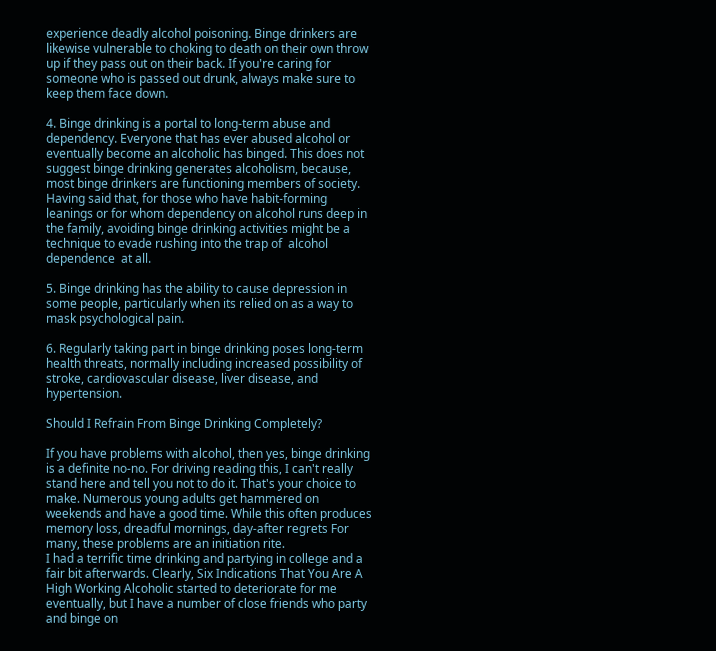experience deadly alcohol poisoning. Binge drinkers are likewise vulnerable to choking to death on their own throw up if they pass out on their back. If you're caring for someone who is passed out drunk, always make sure to keep them face down.

4. Binge drinking is a portal to long-term abuse and dependency. Everyone that has ever abused alcohol or eventually become an alcoholic has binged. This does not suggest binge drinking generates alcoholism, because, most binge drinkers are functioning members of society. Having said that, for those who have habit-forming leanings or for whom dependency on alcohol runs deep in the family, avoiding binge drinking activities might be a technique to evade rushing into the trap of  alcohol dependence  at all.

5. Binge drinking has the ability to cause depression in some people, particularly when its relied on as a way to mask psychological pain.

6. Regularly taking part in binge drinking poses long-term health threats, normally including increased possibility of stroke, cardiovascular disease, liver disease, and hypertension.

Should I Refrain From Binge Drinking Completely?

If you have problems with alcohol, then yes, binge drinking is a definite no-no. For driving reading this, I can't really stand here and tell you not to do it. That's your choice to make. Numerous young adults get hammered on weekends and have a good time. While this often produces memory loss, dreadful mornings, day-after regrets For many, these problems are an initiation rite.
I had a terrific time drinking and partying in college and a fair bit afterwards. Clearly, Six Indications That You Are A High Working Alcoholic started to deteriorate for me eventually, but I have a number of close friends who party and binge on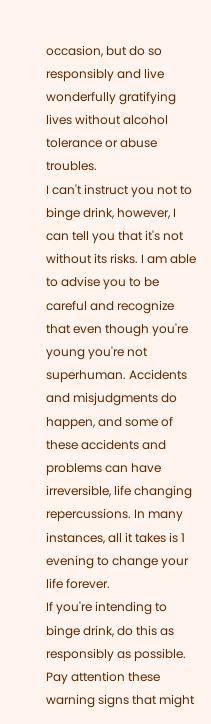occasion, but do so responsibly and live wonderfully gratifying lives without alcohol tolerance or abuse troubles.
I can't instruct you not to binge drink, however, I can tell you that it's not without its risks. I am able to advise you to be careful and recognize that even though you're young you're not superhuman. Accidents and misjudgments do happen, and some of these accidents and problems can have irreversible, life changing repercussions. In many instances, all it takes is 1 evening to change your life forever.
If you're intending to binge drink, do this as responsibly as possible. Pay attention these warning signs that might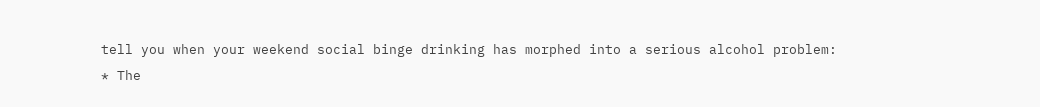tell you when your weekend social binge drinking has morphed into a serious alcohol problem:
* The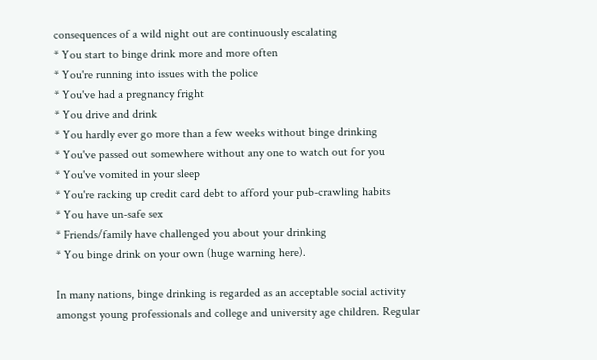consequences of a wild night out are continuously escalating
* You start to binge drink more and more often
* You're running into issues with the police
* You've had a pregnancy fright
* You drive and drink
* You hardly ever go more than a few weeks without binge drinking
* You've passed out somewhere without any one to watch out for you
* You've vomited in your sleep
* You're racking up credit card debt to afford your pub-crawling habits
* You have un-safe sex
* Friends/family have challenged you about your drinking
* You binge drink on your own (huge warning here).

In many nations, binge drinking is regarded as an acceptable social activity amongst young professionals and college and university age children. Regular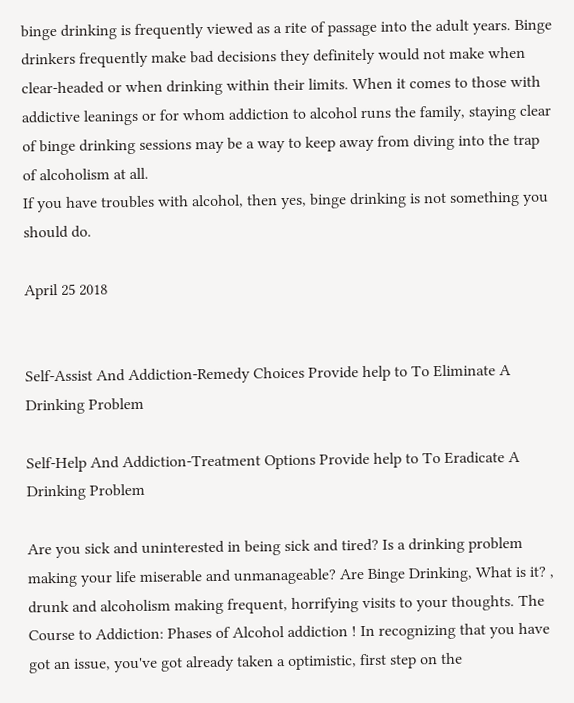binge drinking is frequently viewed as a rite of passage into the adult years. Binge drinkers frequently make bad decisions they definitely would not make when clear-headed or when drinking within their limits. When it comes to those with addictive leanings or for whom addiction to alcohol runs the family, staying clear of binge drinking sessions may be a way to keep away from diving into the trap of alcoholism at all.
If you have troubles with alcohol, then yes, binge drinking is not something you should do.

April 25 2018


Self-Assist And Addiction-Remedy Choices Provide help to To Eliminate A Drinking Problem

Self-Help And Addiction-Treatment Options Provide help to To Eradicate A Drinking Problem

Are you sick and uninterested in being sick and tired? Is a drinking problem making your life miserable and unmanageable? Are Binge Drinking, What is it? , drunk and alcoholism making frequent, horrifying visits to your thoughts. The Course to Addiction: Phases of Alcohol addiction ! In recognizing that you have got an issue, you've got already taken a optimistic, first step on the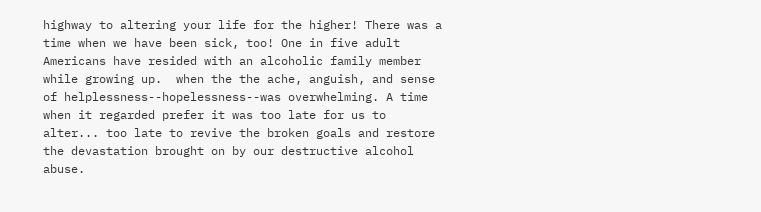highway to altering your life for the higher! There was a time when we have been sick, too! One in five adult Americans have resided with an alcoholic family member while growing up.  when the the ache, anguish, and sense of helplessness--hopelessness--was overwhelming. A time when it regarded prefer it was too late for us to alter... too late to revive the broken goals and restore the devastation brought on by our destructive alcohol abuse.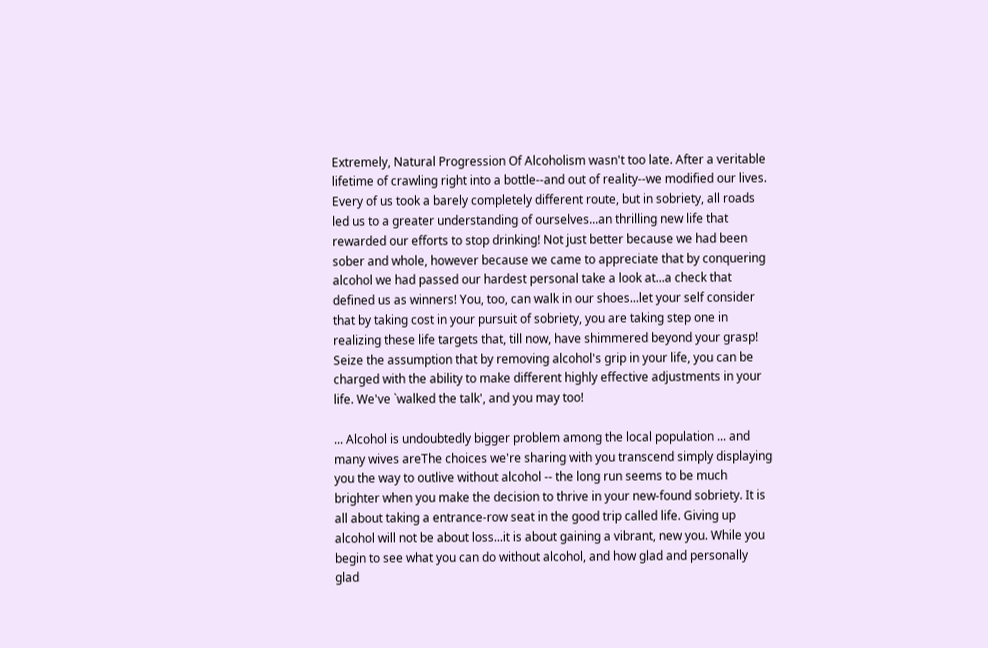Extremely, Natural Progression Of Alcoholism wasn't too late. After a veritable lifetime of crawling right into a bottle--and out of reality--we modified our lives. Every of us took a barely completely different route, but in sobriety, all roads led us to a greater understanding of ourselves...an thrilling new life that rewarded our efforts to stop drinking! Not just better because we had been sober and whole, however because we came to appreciate that by conquering alcohol we had passed our hardest personal take a look at...a check that defined us as winners! You, too, can walk in our shoes...let your self consider that by taking cost in your pursuit of sobriety, you are taking step one in realizing these life targets that, till now, have shimmered beyond your grasp! Seize the assumption that by removing alcohol's grip in your life, you can be charged with the ability to make different highly effective adjustments in your life. We've `walked the talk', and you may too!

... Alcohol is undoubtedly bigger problem among the local population ... and many wives areThe choices we're sharing with you transcend simply displaying you the way to outlive without alcohol -- the long run seems to be much brighter when you make the decision to thrive in your new-found sobriety. It is all about taking a entrance-row seat in the good trip called life. Giving up alcohol will not be about loss...it is about gaining a vibrant, new you. While you begin to see what you can do without alcohol, and how glad and personally glad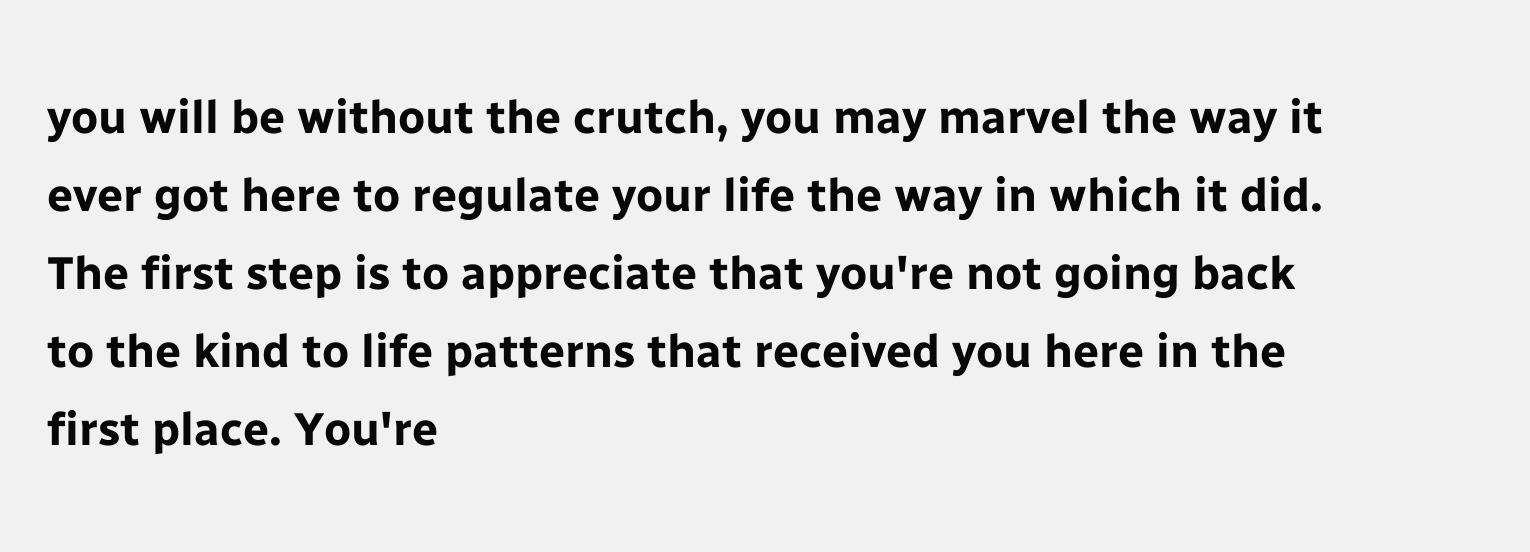you will be without the crutch, you may marvel the way it ever got here to regulate your life the way in which it did. The first step is to appreciate that you're not going back to the kind to life patterns that received you here in the first place. You're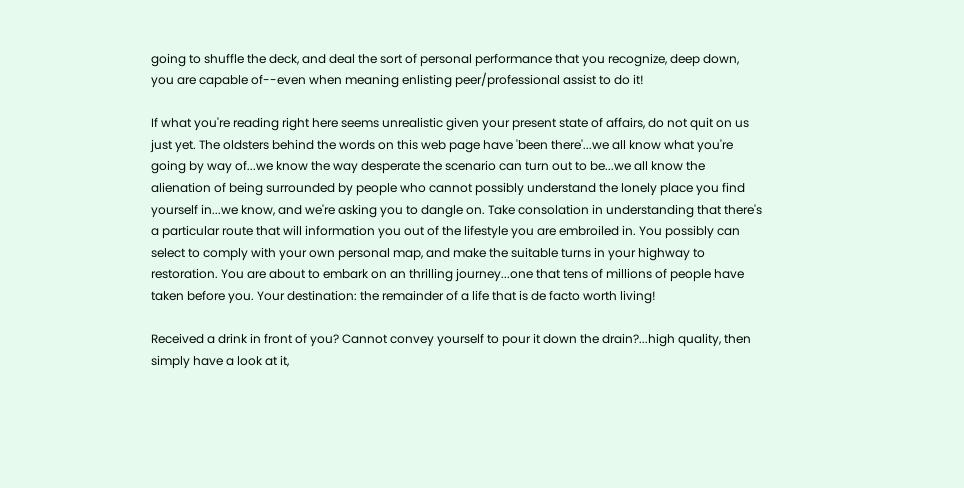going to shuffle the deck, and deal the sort of personal performance that you recognize, deep down, you are capable of--even when meaning enlisting peer/professional assist to do it!

If what you're reading right here seems unrealistic given your present state of affairs, do not quit on us just yet. The oldsters behind the words on this web page have 'been there'...we all know what you're going by way of...we know the way desperate the scenario can turn out to be...we all know the alienation of being surrounded by people who cannot possibly understand the lonely place you find yourself in...we know, and we're asking you to dangle on. Take consolation in understanding that there's a particular route that will information you out of the lifestyle you are embroiled in. You possibly can select to comply with your own personal map, and make the suitable turns in your highway to restoration. You are about to embark on an thrilling journey...one that tens of millions of people have taken before you. Your destination: the remainder of a life that is de facto worth living!

Received a drink in front of you? Cannot convey yourself to pour it down the drain?...high quality, then simply have a look at it,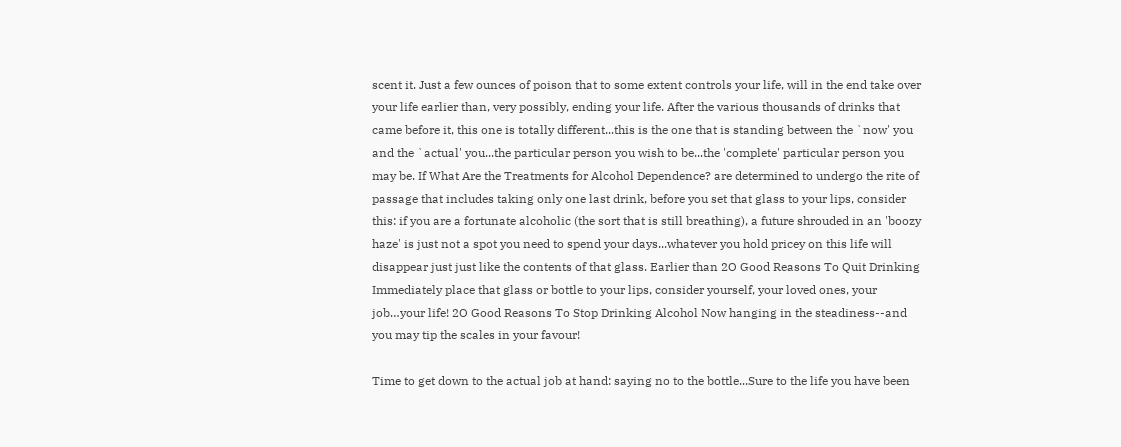scent it. Just a few ounces of poison that to some extent controls your life, will in the end take over your life earlier than, very possibly, ending your life. After the various thousands of drinks that came before it, this one is totally different...this is the one that is standing between the `now' you and the `actual' you...the particular person you wish to be...the 'complete' particular person you may be. If What Are the Treatments for Alcohol Dependence? are determined to undergo the rite of passage that includes taking only one last drink, before you set that glass to your lips, consider this: if you are a fortunate alcoholic (the sort that is still breathing), a future shrouded in an 'boozy haze' is just not a spot you need to spend your days...whatever you hold pricey on this life will disappear just just like the contents of that glass. Earlier than 2O Good Reasons To Quit Drinking Immediately place that glass or bottle to your lips, consider yourself, your loved ones, your job…your life! 2O Good Reasons To Stop Drinking Alcohol Now hanging in the steadiness--and you may tip the scales in your favour!

Time to get down to the actual job at hand: saying no to the bottle...Sure to the life you have been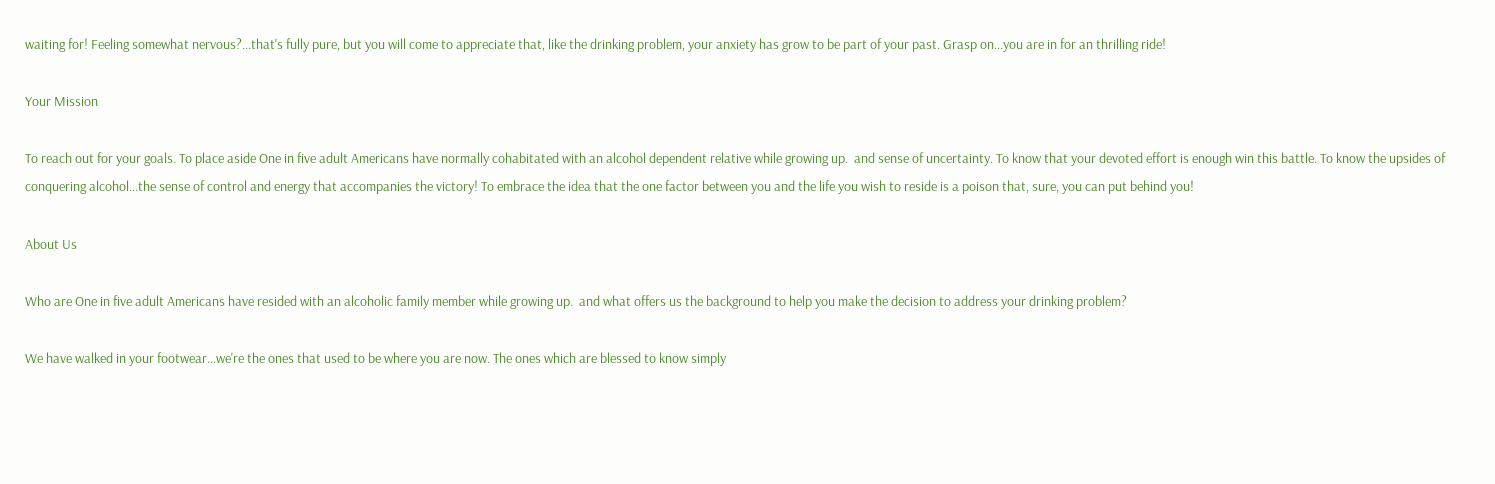waiting for! Feeling somewhat nervous?...that's fully pure, but you will come to appreciate that, like the drinking problem, your anxiety has grow to be part of your past. Grasp on...you are in for an thrilling ride!

Your Mission

To reach out for your goals. To place aside One in five adult Americans have normally cohabitated with an alcohol dependent relative while growing up.  and sense of uncertainty. To know that your devoted effort is enough win this battle. To know the upsides of conquering alcohol...the sense of control and energy that accompanies the victory! To embrace the idea that the one factor between you and the life you wish to reside is a poison that, sure, you can put behind you!

About Us

Who are One in five adult Americans have resided with an alcoholic family member while growing up.  and what offers us the background to help you make the decision to address your drinking problem?

We have walked in your footwear...we're the ones that used to be where you are now. The ones which are blessed to know simply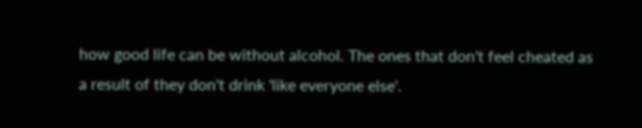how good life can be without alcohol. The ones that don't feel cheated as a result of they don't drink 'like everyone else'.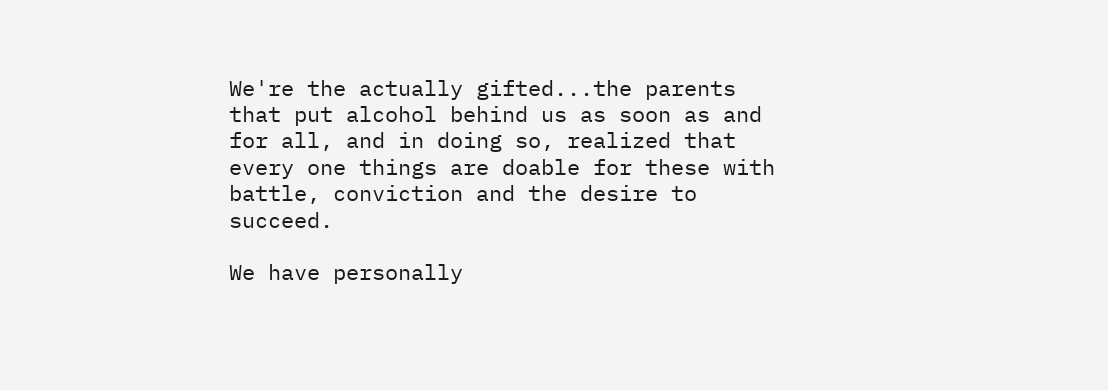We're the actually gifted...the parents that put alcohol behind us as soon as and for all, and in doing so, realized that every one things are doable for these with battle, conviction and the desire to succeed.

We have personally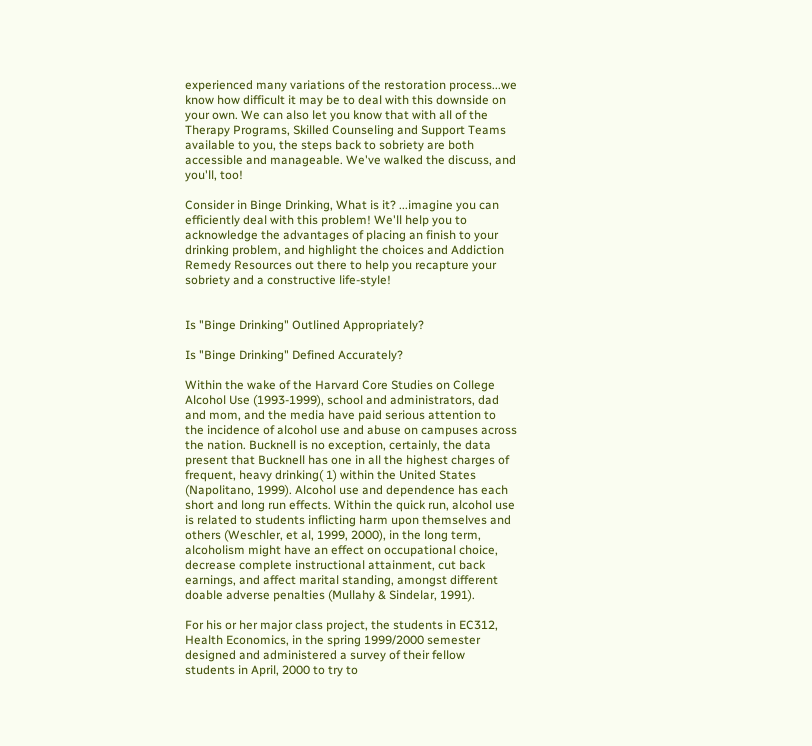experienced many variations of the restoration process...we know how difficult it may be to deal with this downside on your own. We can also let you know that with all of the Therapy Programs, Skilled Counseling and Support Teams available to you, the steps back to sobriety are both accessible and manageable. We've walked the discuss, and you'll, too!

Consider in Binge Drinking, What is it? ...imagine you can efficiently deal with this problem! We'll help you to acknowledge the advantages of placing an finish to your drinking problem, and highlight the choices and Addiction Remedy Resources out there to help you recapture your sobriety and a constructive life-style!


Is "Binge Drinking" Outlined Appropriately?

Is "Binge Drinking" Defined Accurately?

Within the wake of the Harvard Core Studies on College Alcohol Use (1993-1999), school and administrators, dad and mom, and the media have paid serious attention to the incidence of alcohol use and abuse on campuses across the nation. Bucknell is no exception, certainly, the data present that Bucknell has one in all the highest charges of frequent, heavy drinking( 1) within the United States (Napolitano, 1999). Alcohol use and dependence has each short and long run effects. Within the quick run, alcohol use is related to students inflicting harm upon themselves and others (Weschler, et al, 1999, 2000), in the long term, alcoholism might have an effect on occupational choice, decrease complete instructional attainment, cut back earnings, and affect marital standing, amongst different doable adverse penalties (Mullahy & Sindelar, 1991).

For his or her major class project, the students in EC312, Health Economics, in the spring 1999/2000 semester designed and administered a survey of their fellow students in April, 2000 to try to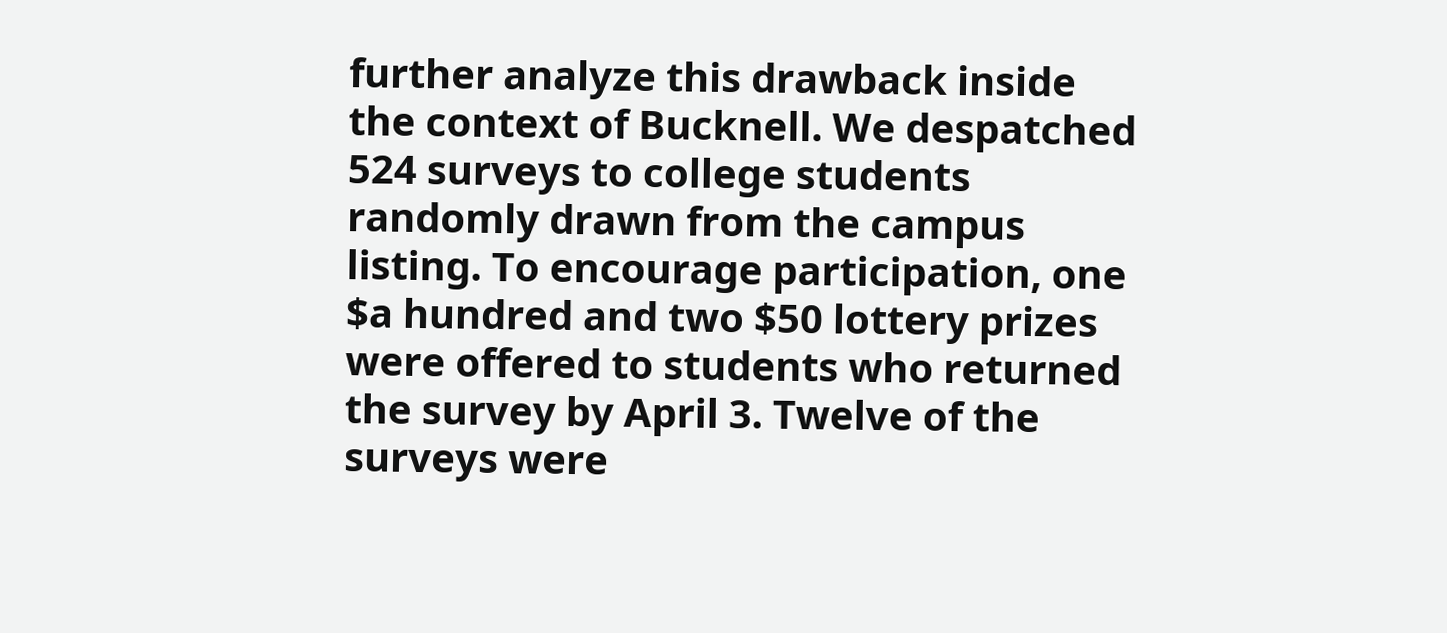further analyze this drawback inside the context of Bucknell. We despatched 524 surveys to college students randomly drawn from the campus listing. To encourage participation, one $a hundred and two $50 lottery prizes were offered to students who returned the survey by April 3. Twelve of the surveys were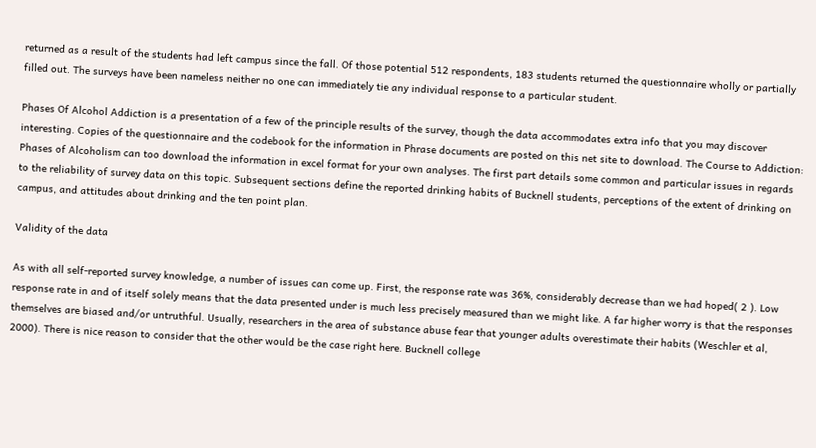returned as a result of the students had left campus since the fall. Of those potential 512 respondents, 183 students returned the questionnaire wholly or partially filled out. The surveys have been nameless neither no one can immediately tie any individual response to a particular student.

Phases Of Alcohol Addiction is a presentation of a few of the principle results of the survey, though the data accommodates extra info that you may discover interesting. Copies of the questionnaire and the codebook for the information in Phrase documents are posted on this net site to download. The Course to Addiction: Phases of Alcoholism can too download the information in excel format for your own analyses. The first part details some common and particular issues in regards to the reliability of survey data on this topic. Subsequent sections define the reported drinking habits of Bucknell students, perceptions of the extent of drinking on campus, and attitudes about drinking and the ten point plan.

Validity of the data

As with all self-reported survey knowledge, a number of issues can come up. First, the response rate was 36%, considerably decrease than we had hoped( 2 ). Low response rate in and of itself solely means that the data presented under is much less precisely measured than we might like. A far higher worry is that the responses themselves are biased and/or untruthful. Usually, researchers in the area of substance abuse fear that younger adults overestimate their habits (Weschler et al, 2000). There is nice reason to consider that the other would be the case right here. Bucknell college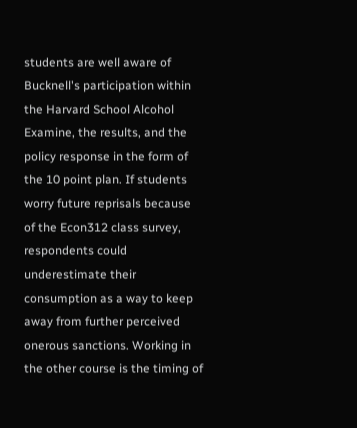students are well aware of Bucknell's participation within the Harvard School Alcohol Examine, the results, and the policy response in the form of the 10 point plan. If students worry future reprisals because of the Econ312 class survey, respondents could underestimate their consumption as a way to keep away from further perceived onerous sanctions. Working in the other course is the timing of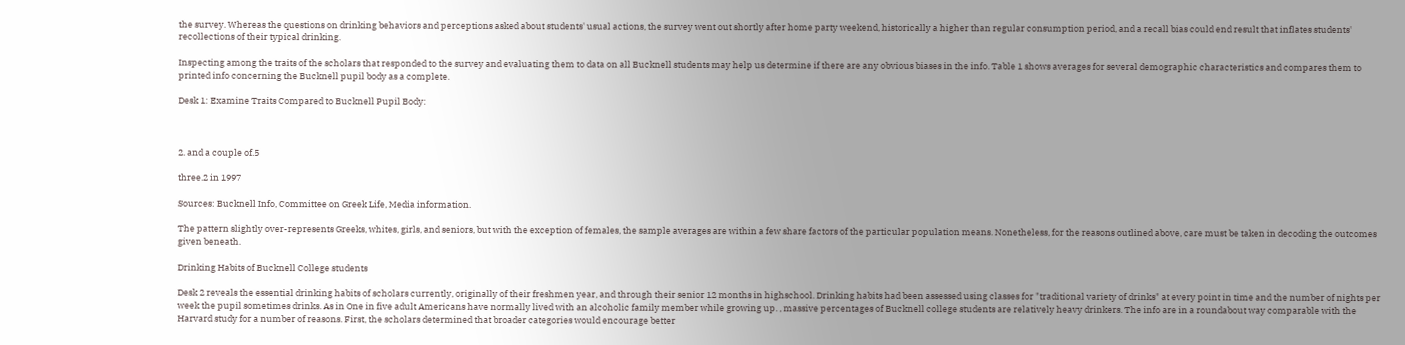the survey. Whereas the questions on drinking behaviors and perceptions asked about students' usual actions, the survey went out shortly after home party weekend, historically a higher than regular consumption period, and a recall bias could end result that inflates students' recollections of their typical drinking.

Inspecting among the traits of the scholars that responded to the survey and evaluating them to data on all Bucknell students may help us determine if there are any obvious biases in the info. Table 1 shows averages for several demographic characteristics and compares them to printed info concerning the Bucknell pupil body as a complete.

Desk 1: Examine Traits Compared to Bucknell Pupil Body:



2. and a couple of.5

three.2 in 1997

Sources: Bucknell Info, Committee on Greek Life, Media information.

The pattern slightly over-represents Greeks, whites, girls, and seniors, but with the exception of females, the sample averages are within a few share factors of the particular population means. Nonetheless, for the reasons outlined above, care must be taken in decoding the outcomes given beneath.

Drinking Habits of Bucknell College students

Desk 2 reveals the essential drinking habits of scholars currently, originally of their freshmen year, and through their senior 12 months in highschool. Drinking habits had been assessed using classes for "traditional variety of drinks" at every point in time and the number of nights per week the pupil sometimes drinks. As in One in five adult Americans have normally lived with an alcoholic family member while growing up. , massive percentages of Bucknell college students are relatively heavy drinkers. The info are in a roundabout way comparable with the Harvard study for a number of reasons. First, the scholars determined that broader categories would encourage better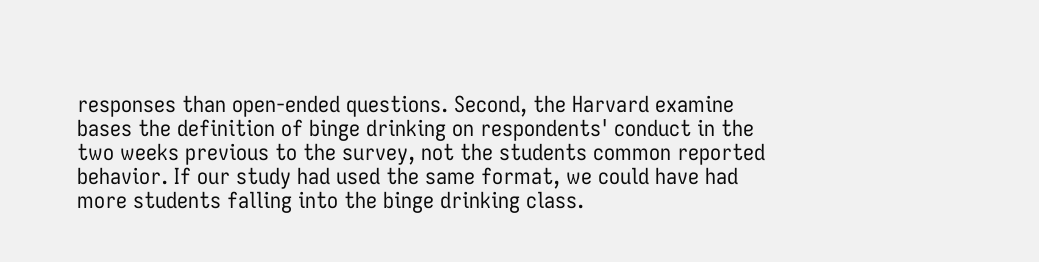responses than open-ended questions. Second, the Harvard examine bases the definition of binge drinking on respondents' conduct in the two weeks previous to the survey, not the students common reported behavior. If our study had used the same format, we could have had more students falling into the binge drinking class.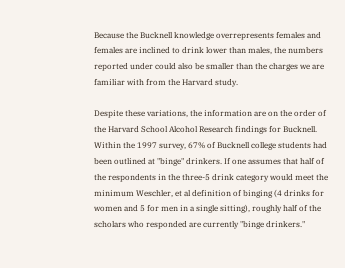Because the Bucknell knowledge overrepresents females and females are inclined to drink lower than males, the numbers reported under could also be smaller than the charges we are familiar with from the Harvard study.

Despite these variations, the information are on the order of the Harvard School Alcohol Research findings for Bucknell. Within the 1997 survey, 67% of Bucknell college students had been outlined at "binge" drinkers. If one assumes that half of the respondents in the three-5 drink category would meet the minimum Weschler, et al definition of binging (4 drinks for women and 5 for men in a single sitting), roughly half of the scholars who responded are currently "binge drinkers."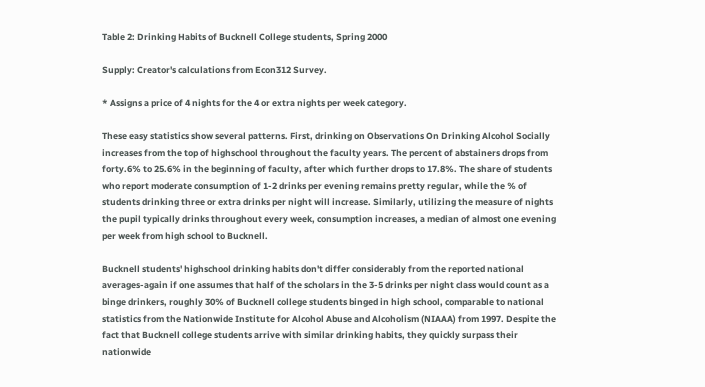Table 2: Drinking Habits of Bucknell College students, Spring 2000

Supply: Creator's calculations from Econ312 Survey.

* Assigns a price of 4 nights for the 4 or extra nights per week category.

These easy statistics show several patterns. First, drinking on Observations On Drinking Alcohol Socially increases from the top of highschool throughout the faculty years. The percent of abstainers drops from forty.6% to 25.6% in the beginning of faculty, after which further drops to 17.8%. The share of students who report moderate consumption of 1-2 drinks per evening remains pretty regular, while the % of students drinking three or extra drinks per night will increase. Similarly, utilizing the measure of nights the pupil typically drinks throughout every week, consumption increases, a median of almost one evening per week from high school to Bucknell.

Bucknell students' highschool drinking habits don't differ considerably from the reported national averages-again if one assumes that half of the scholars in the 3-5 drinks per night class would count as a binge drinkers, roughly 30% of Bucknell college students binged in high school, comparable to national statistics from the Nationwide Institute for Alcohol Abuse and Alcoholism (NIAAA) from 1997. Despite the fact that Bucknell college students arrive with similar drinking habits, they quickly surpass their nationwide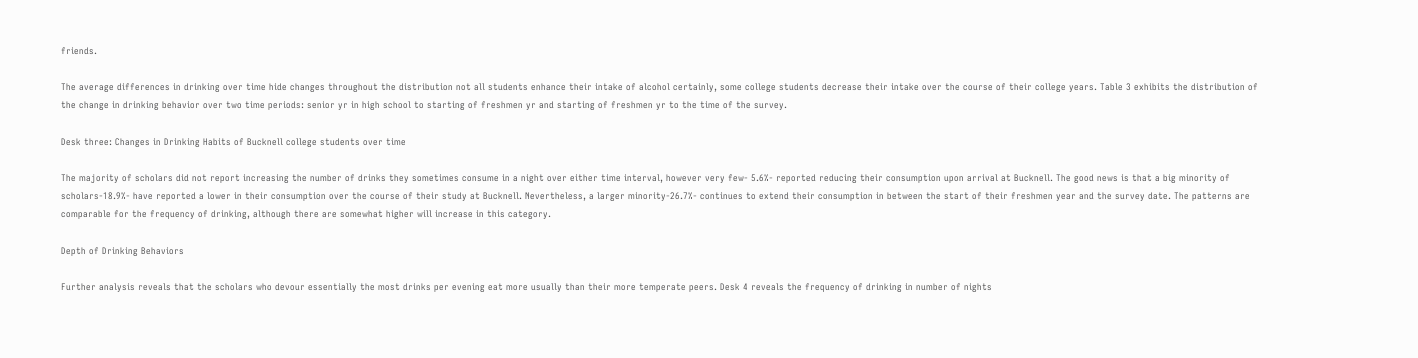friends.

The average differences in drinking over time hide changes throughout the distribution not all students enhance their intake of alcohol certainly, some college students decrease their intake over the course of their college years. Table 3 exhibits the distribution of the change in drinking behavior over two time periods: senior yr in high school to starting of freshmen yr and starting of freshmen yr to the time of the survey.

Desk three: Changes in Drinking Habits of Bucknell college students over time

The majority of scholars did not report increasing the number of drinks they sometimes consume in a night over either time interval, however very few- 5.6%- reported reducing their consumption upon arrival at Bucknell. The good news is that a big minority of scholars-18.9%- have reported a lower in their consumption over the course of their study at Bucknell. Nevertheless, a larger minority-26.7%- continues to extend their consumption in between the start of their freshmen year and the survey date. The patterns are comparable for the frequency of drinking, although there are somewhat higher will increase in this category.

Depth of Drinking Behaviors

Further analysis reveals that the scholars who devour essentially the most drinks per evening eat more usually than their more temperate peers. Desk 4 reveals the frequency of drinking in number of nights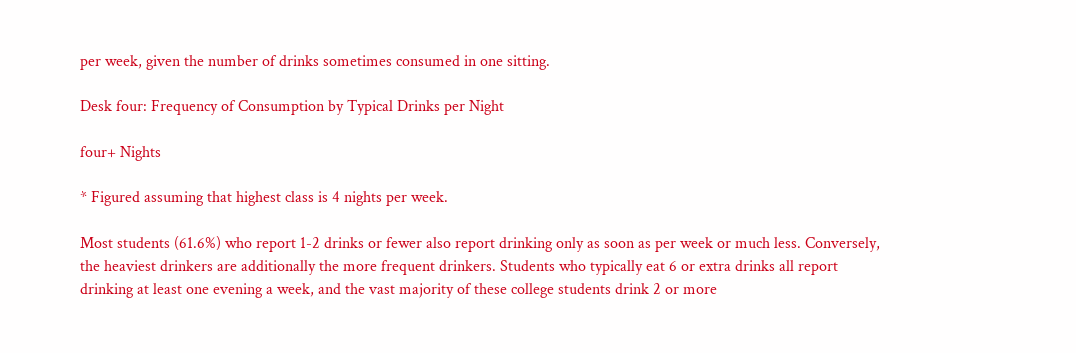per week, given the number of drinks sometimes consumed in one sitting.

Desk four: Frequency of Consumption by Typical Drinks per Night

four+ Nights

* Figured assuming that highest class is 4 nights per week.

Most students (61.6%) who report 1-2 drinks or fewer also report drinking only as soon as per week or much less. Conversely, the heaviest drinkers are additionally the more frequent drinkers. Students who typically eat 6 or extra drinks all report drinking at least one evening a week, and the vast majority of these college students drink 2 or more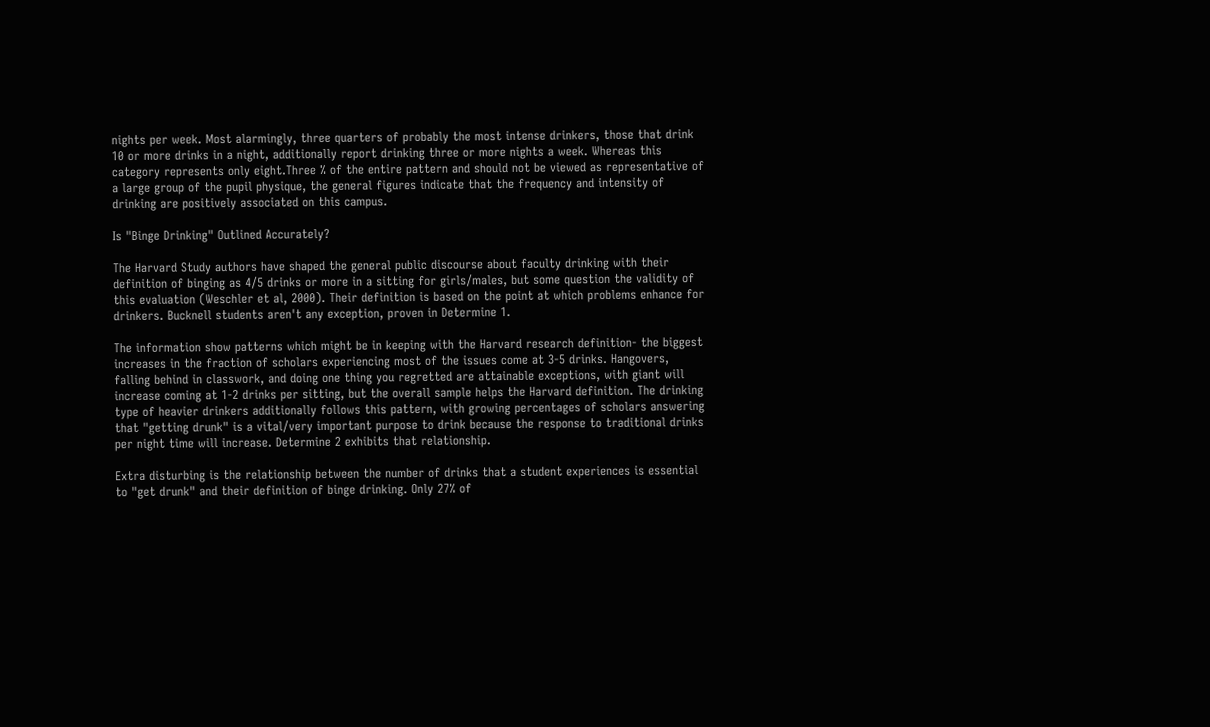nights per week. Most alarmingly, three quarters of probably the most intense drinkers, those that drink 10 or more drinks in a night, additionally report drinking three or more nights a week. Whereas this category represents only eight.Three % of the entire pattern and should not be viewed as representative of a large group of the pupil physique, the general figures indicate that the frequency and intensity of drinking are positively associated on this campus.

Is "Binge Drinking" Outlined Accurately?

The Harvard Study authors have shaped the general public discourse about faculty drinking with their definition of binging as 4/5 drinks or more in a sitting for girls/males, but some question the validity of this evaluation (Weschler et al, 2000). Their definition is based on the point at which problems enhance for drinkers. Bucknell students aren't any exception, proven in Determine 1.

The information show patterns which might be in keeping with the Harvard research definition- the biggest increases in the fraction of scholars experiencing most of the issues come at 3-5 drinks. Hangovers, falling behind in classwork, and doing one thing you regretted are attainable exceptions, with giant will increase coming at 1-2 drinks per sitting, but the overall sample helps the Harvard definition. The drinking type of heavier drinkers additionally follows this pattern, with growing percentages of scholars answering that "getting drunk" is a vital/very important purpose to drink because the response to traditional drinks per night time will increase. Determine 2 exhibits that relationship.

Extra disturbing is the relationship between the number of drinks that a student experiences is essential to "get drunk" and their definition of binge drinking. Only 27% of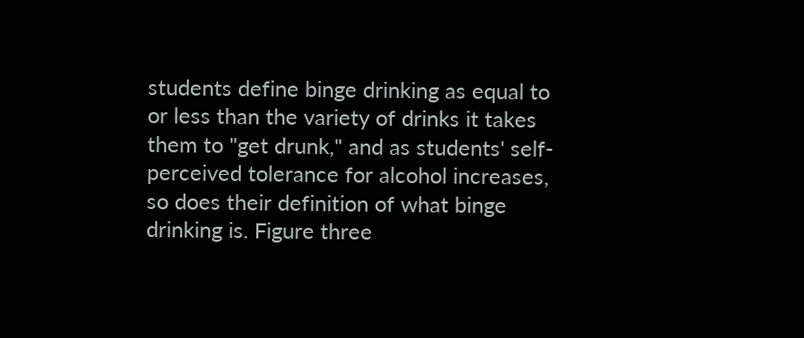students define binge drinking as equal to or less than the variety of drinks it takes them to "get drunk," and as students' self-perceived tolerance for alcohol increases, so does their definition of what binge drinking is. Figure three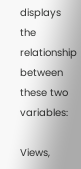displays the relationship between these two variables:

Views,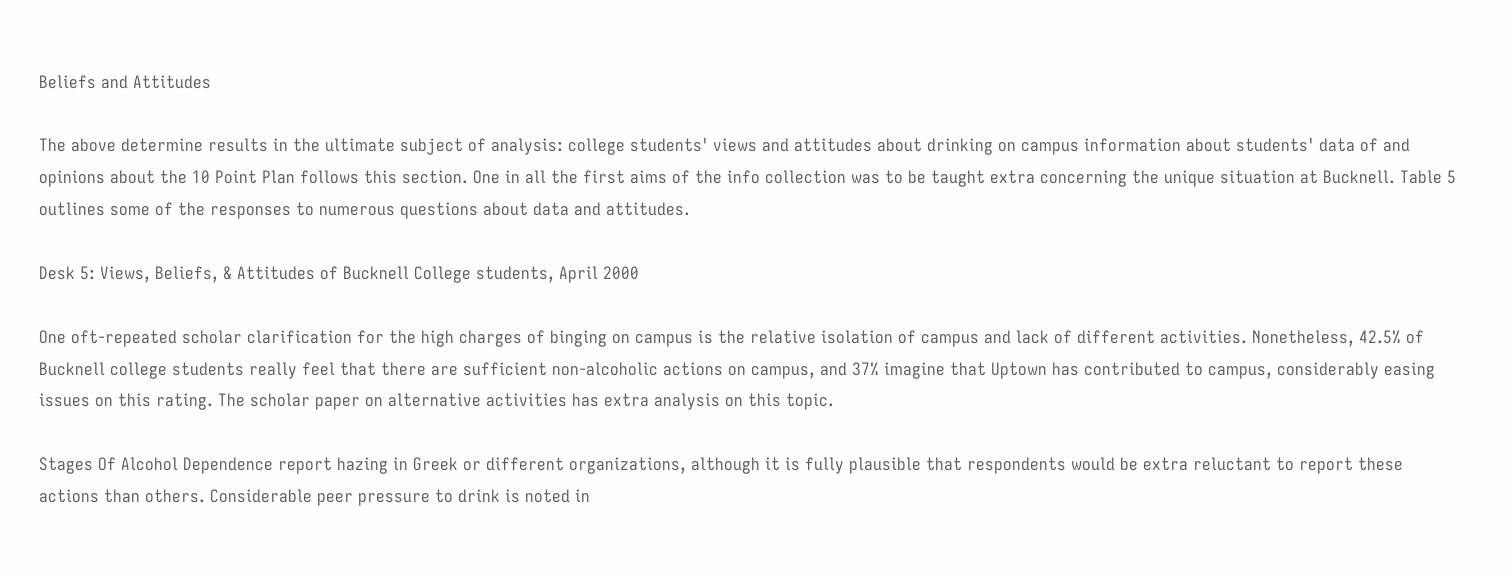Beliefs and Attitudes

The above determine results in the ultimate subject of analysis: college students' views and attitudes about drinking on campus information about students' data of and opinions about the 10 Point Plan follows this section. One in all the first aims of the info collection was to be taught extra concerning the unique situation at Bucknell. Table 5 outlines some of the responses to numerous questions about data and attitudes.

Desk 5: Views, Beliefs, & Attitudes of Bucknell College students, April 2000

One oft-repeated scholar clarification for the high charges of binging on campus is the relative isolation of campus and lack of different activities. Nonetheless, 42.5% of Bucknell college students really feel that there are sufficient non-alcoholic actions on campus, and 37% imagine that Uptown has contributed to campus, considerably easing issues on this rating. The scholar paper on alternative activities has extra analysis on this topic.

Stages Of Alcohol Dependence report hazing in Greek or different organizations, although it is fully plausible that respondents would be extra reluctant to report these actions than others. Considerable peer pressure to drink is noted in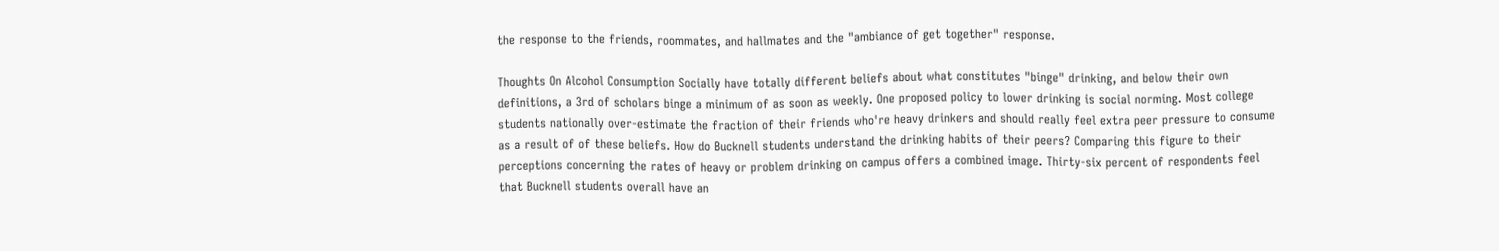the response to the friends, roommates, and hallmates and the "ambiance of get together" response.

Thoughts On Alcohol Consumption Socially have totally different beliefs about what constitutes "binge" drinking, and below their own definitions, a 3rd of scholars binge a minimum of as soon as weekly. One proposed policy to lower drinking is social norming. Most college students nationally over-estimate the fraction of their friends who're heavy drinkers and should really feel extra peer pressure to consume as a result of of these beliefs. How do Bucknell students understand the drinking habits of their peers? Comparing this figure to their perceptions concerning the rates of heavy or problem drinking on campus offers a combined image. Thirty-six percent of respondents feel that Bucknell students overall have an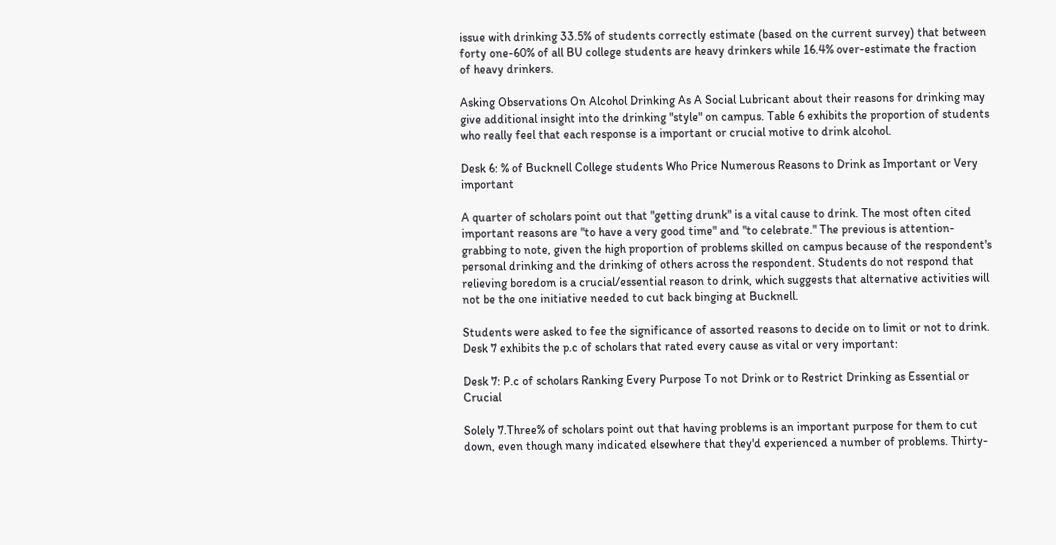issue with drinking 33.5% of students correctly estimate (based on the current survey) that between forty one-60% of all BU college students are heavy drinkers while 16.4% over-estimate the fraction of heavy drinkers.

Asking Observations On Alcohol Drinking As A Social Lubricant about their reasons for drinking may give additional insight into the drinking "style" on campus. Table 6 exhibits the proportion of students who really feel that each response is a important or crucial motive to drink alcohol.

Desk 6: % of Bucknell College students Who Price Numerous Reasons to Drink as Important or Very important

A quarter of scholars point out that "getting drunk" is a vital cause to drink. The most often cited important reasons are "to have a very good time" and "to celebrate." The previous is attention-grabbing to note, given the high proportion of problems skilled on campus because of the respondent's personal drinking and the drinking of others across the respondent. Students do not respond that relieving boredom is a crucial/essential reason to drink, which suggests that alternative activities will not be the one initiative needed to cut back binging at Bucknell.

Students were asked to fee the significance of assorted reasons to decide on to limit or not to drink. Desk 7 exhibits the p.c of scholars that rated every cause as vital or very important:

Desk 7: P.c of scholars Ranking Every Purpose To not Drink or to Restrict Drinking as Essential or Crucial

Solely 7.Three% of scholars point out that having problems is an important purpose for them to cut down, even though many indicated elsewhere that they'd experienced a number of problems. Thirty-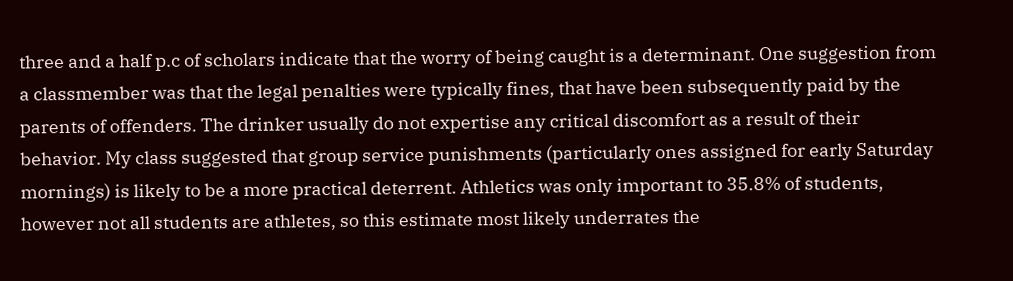three and a half p.c of scholars indicate that the worry of being caught is a determinant. One suggestion from a classmember was that the legal penalties were typically fines, that have been subsequently paid by the parents of offenders. The drinker usually do not expertise any critical discomfort as a result of their behavior. My class suggested that group service punishments (particularly ones assigned for early Saturday mornings) is likely to be a more practical deterrent. Athletics was only important to 35.8% of students, however not all students are athletes, so this estimate most likely underrates the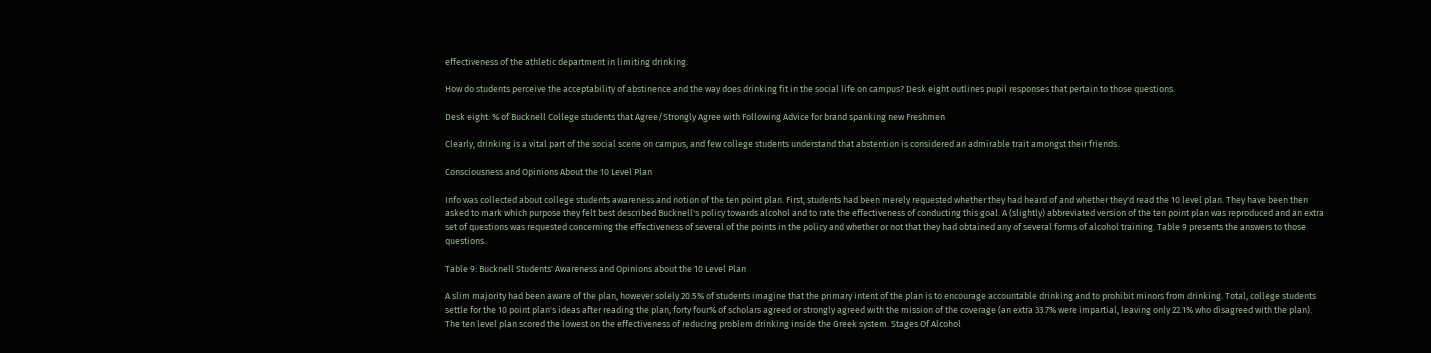effectiveness of the athletic department in limiting drinking.

How do students perceive the acceptability of abstinence and the way does drinking fit in the social life on campus? Desk eight outlines pupil responses that pertain to those questions.

Desk eight: % of Bucknell College students that Agree/Strongly Agree with Following Advice for brand spanking new Freshmen

Clearly, drinking is a vital part of the social scene on campus, and few college students understand that abstention is considered an admirable trait amongst their friends.

Consciousness and Opinions About the 10 Level Plan

Info was collected about college students awareness and notion of the ten point plan. First, students had been merely requested whether they had heard of and whether they'd read the 10 level plan. They have been then asked to mark which purpose they felt best described Bucknell's policy towards alcohol and to rate the effectiveness of conducting this goal. A (slightly) abbreviated version of the ten point plan was reproduced and an extra set of questions was requested concerning the effectiveness of several of the points in the policy and whether or not that they had obtained any of several forms of alcohol training. Table 9 presents the answers to those questions.

Table 9: Bucknell Students' Awareness and Opinions about the 10 Level Plan

A slim majority had been aware of the plan, however solely 20.5% of students imagine that the primary intent of the plan is to encourage accountable drinking and to prohibit minors from drinking. Total, college students settle for the 10 point plan's ideas after reading the plan, forty four% of scholars agreed or strongly agreed with the mission of the coverage (an extra 33.7% were impartial, leaving only 22.1% who disagreed with the plan). The ten level plan scored the lowest on the effectiveness of reducing problem drinking inside the Greek system. Stages Of Alcohol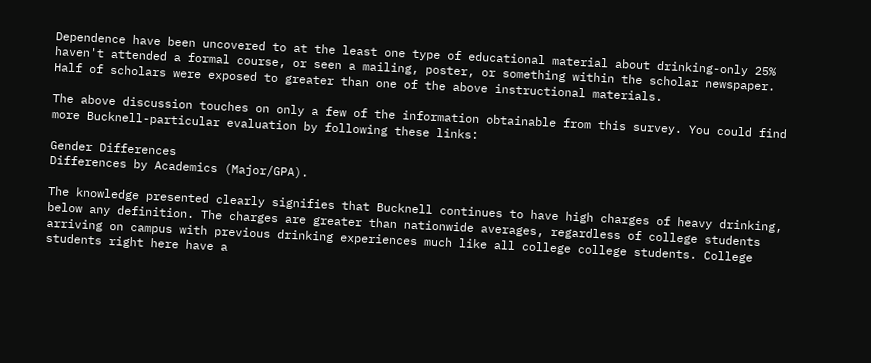Dependence have been uncovered to at the least one type of educational material about drinking-only 25% haven't attended a formal course, or seen a mailing, poster, or something within the scholar newspaper. Half of scholars were exposed to greater than one of the above instructional materials.

The above discussion touches on only a few of the information obtainable from this survey. You could find more Bucknell-particular evaluation by following these links:

Gender Differences
Differences by Academics (Major/GPA).

The knowledge presented clearly signifies that Bucknell continues to have high charges of heavy drinking, below any definition. The charges are greater than nationwide averages, regardless of college students arriving on campus with previous drinking experiences much like all college college students. College students right here have a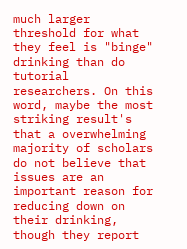much larger threshold for what they feel is "binge" drinking than do tutorial researchers. On this word, maybe the most striking result's that a overwhelming majority of scholars do not believe that issues are an important reason for reducing down on their drinking, though they report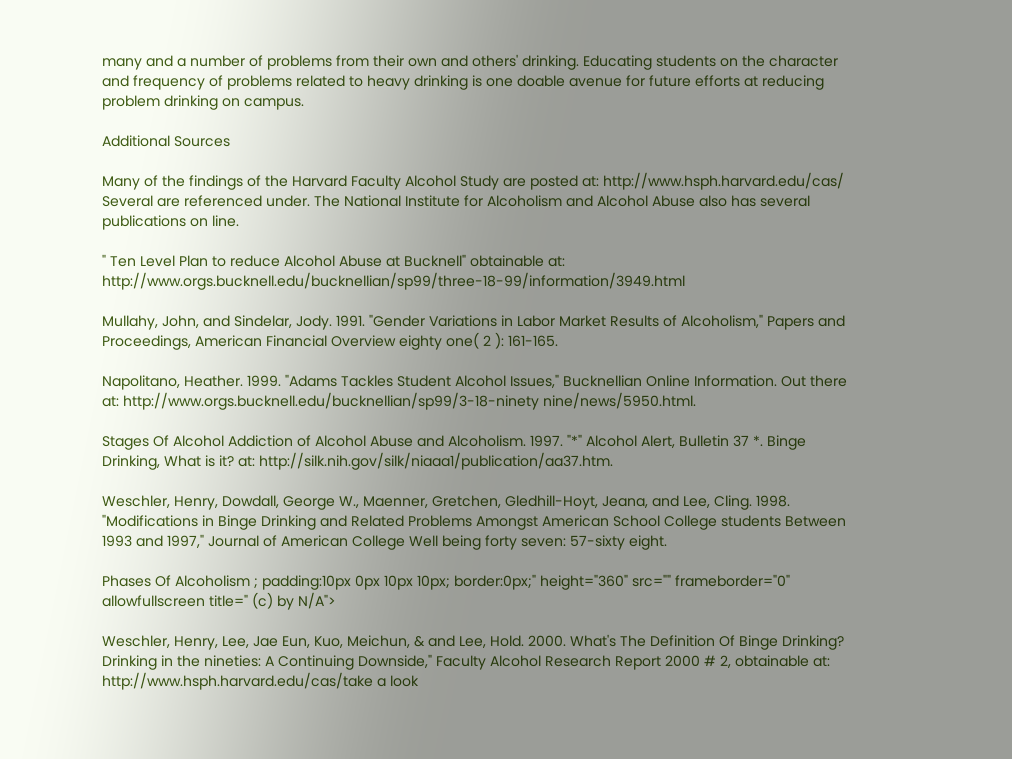many and a number of problems from their own and others' drinking. Educating students on the character and frequency of problems related to heavy drinking is one doable avenue for future efforts at reducing problem drinking on campus.

Additional Sources

Many of the findings of the Harvard Faculty Alcohol Study are posted at: http://www.hsph.harvard.edu/cas/ Several are referenced under. The National Institute for Alcoholism and Alcohol Abuse also has several publications on line.

" Ten Level Plan to reduce Alcohol Abuse at Bucknell" obtainable at: http://www.orgs.bucknell.edu/bucknellian/sp99/three-18-99/information/3949.html

Mullahy, John, and Sindelar, Jody. 1991. "Gender Variations in Labor Market Results of Alcoholism," Papers and Proceedings, American Financial Overview eighty one( 2 ): 161-165.

Napolitano, Heather. 1999. "Adams Tackles Student Alcohol Issues," Bucknellian Online Information. Out there at: http://www.orgs.bucknell.edu/bucknellian/sp99/3-18-ninety nine/news/5950.html.

Stages Of Alcohol Addiction of Alcohol Abuse and Alcoholism. 1997. "*" Alcohol Alert, Bulletin 37 *. Binge Drinking, What is it? at: http://silk.nih.gov/silk/niaaa1/publication/aa37.htm.

Weschler, Henry, Dowdall, George W., Maenner, Gretchen, Gledhill-Hoyt, Jeana, and Lee, Cling. 1998. "Modifications in Binge Drinking and Related Problems Amongst American School College students Between 1993 and 1997," Journal of American College Well being forty seven: 57-sixty eight.

Phases Of Alcoholism ; padding:10px 0px 10px 10px; border:0px;" height="360" src="" frameborder="0" allowfullscreen title=" (c) by N/A">

Weschler, Henry, Lee, Jae Eun, Kuo, Meichun, & and Lee, Hold. 2000. What's The Definition Of Binge Drinking? Drinking in the nineties: A Continuing Downside," Faculty Alcohol Research Report 2000 # 2, obtainable at: http://www.hsph.harvard.edu/cas/take a look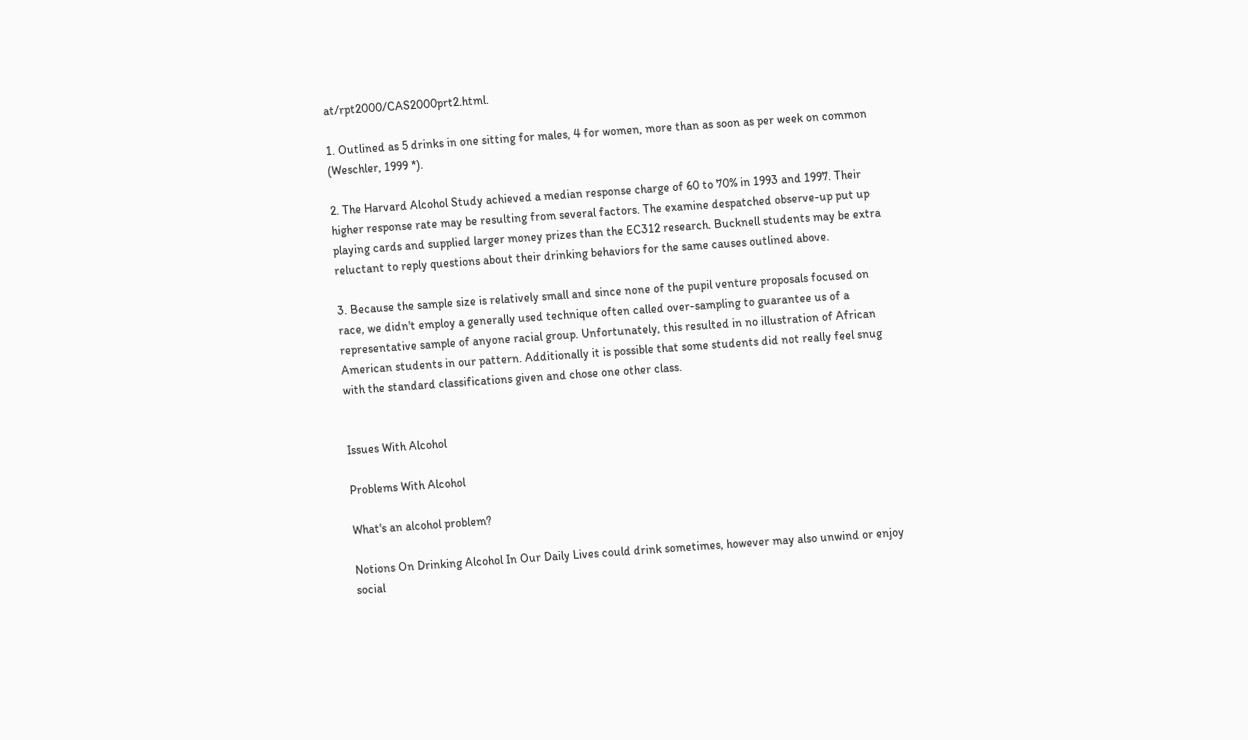at/rpt2000/CAS2000prt2.html.

1. Outlined as 5 drinks in one sitting for males, 4 for women, more than as soon as per week on common (Weschler, 1999 *).

2. The Harvard Alcohol Study achieved a median response charge of 60 to 70% in 1993 and 1997. Their higher response rate may be resulting from several factors. The examine despatched observe-up put up playing cards and supplied larger money prizes than the EC312 research. Bucknell students may be extra reluctant to reply questions about their drinking behaviors for the same causes outlined above.

3. Because the sample size is relatively small and since none of the pupil venture proposals focused on race, we didn't employ a generally used technique often called over-sampling to guarantee us of a representative sample of anyone racial group. Unfortunately, this resulted in no illustration of African American students in our pattern. Additionally it is possible that some students did not really feel snug with the standard classifications given and chose one other class.


Issues With Alcohol

Problems With Alcohol

What's an alcohol problem?

Notions On Drinking Alcohol In Our Daily Lives could drink sometimes, however may also unwind or enjoy social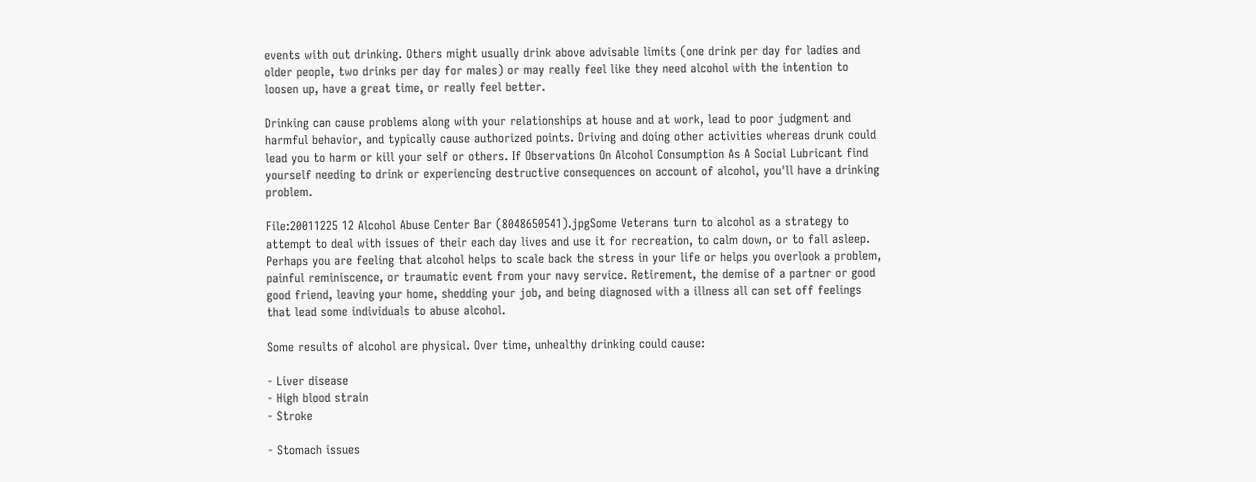events with out drinking. Others might usually drink above advisable limits (one drink per day for ladies and older people, two drinks per day for males) or may really feel like they need alcohol with the intention to loosen up, have a great time, or really feel better.

Drinking can cause problems along with your relationships at house and at work, lead to poor judgment and harmful behavior, and typically cause authorized points. Driving and doing other activities whereas drunk could lead you to harm or kill your self or others. If Observations On Alcohol Consumption As A Social Lubricant find yourself needing to drink or experiencing destructive consequences on account of alcohol, you'll have a drinking problem.

File:20011225 12 Alcohol Abuse Center Bar (8048650541).jpgSome Veterans turn to alcohol as a strategy to attempt to deal with issues of their each day lives and use it for recreation, to calm down, or to fall asleep. Perhaps you are feeling that alcohol helps to scale back the stress in your life or helps you overlook a problem, painful reminiscence, or traumatic event from your navy service. Retirement, the demise of a partner or good good friend, leaving your home, shedding your job, and being diagnosed with a illness all can set off feelings that lead some individuals to abuse alcohol.

Some results of alcohol are physical. Over time, unhealthy drinking could cause:

- Liver disease
- High blood strain
- Stroke

- Stomach issues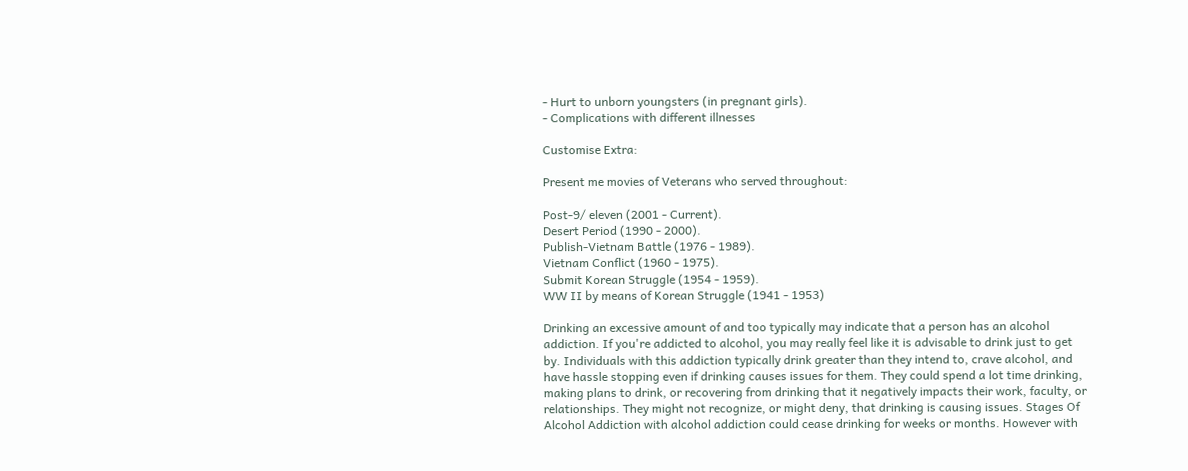- Hurt to unborn youngsters (in pregnant girls).
- Complications with different illnesses

Customise Extra:

Present me movies of Veterans who served throughout:

Post-9/ eleven (2001 - Current).
Desert Period (1990 - 2000).
Publish-Vietnam Battle (1976 - 1989).
Vietnam Conflict (1960 - 1975).
Submit Korean Struggle (1954 - 1959).
WW II by means of Korean Struggle (1941 - 1953)

Drinking an excessive amount of and too typically may indicate that a person has an alcohol addiction. If you're addicted to alcohol, you may really feel like it is advisable to drink just to get by. Individuals with this addiction typically drink greater than they intend to, crave alcohol, and have hassle stopping even if drinking causes issues for them. They could spend a lot time drinking, making plans to drink, or recovering from drinking that it negatively impacts their work, faculty, or relationships. They might not recognize, or might deny, that drinking is causing issues. Stages Of Alcohol Addiction with alcohol addiction could cease drinking for weeks or months. However with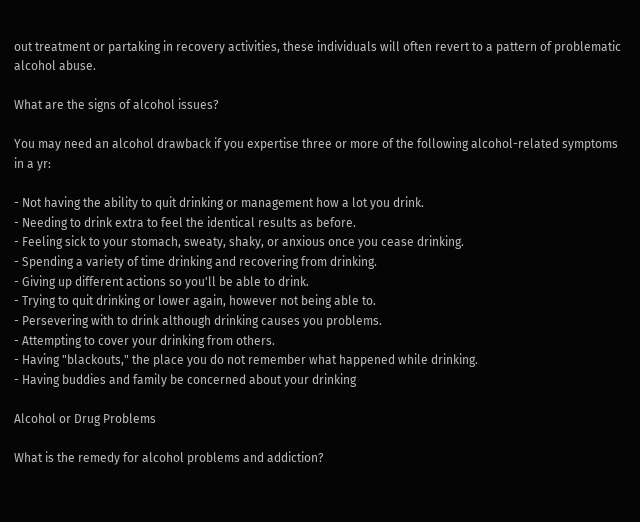out treatment or partaking in recovery activities, these individuals will often revert to a pattern of problematic alcohol abuse.

What are the signs of alcohol issues?

You may need an alcohol drawback if you expertise three or more of the following alcohol-related symptoms in a yr:

- Not having the ability to quit drinking or management how a lot you drink.
- Needing to drink extra to feel the identical results as before.
- Feeling sick to your stomach, sweaty, shaky, or anxious once you cease drinking.
- Spending a variety of time drinking and recovering from drinking.
- Giving up different actions so you'll be able to drink.
- Trying to quit drinking or lower again, however not being able to.
- Persevering with to drink although drinking causes you problems.
- Attempting to cover your drinking from others.
- Having "blackouts," the place you do not remember what happened while drinking.
- Having buddies and family be concerned about your drinking

Alcohol or Drug Problems

What is the remedy for alcohol problems and addiction?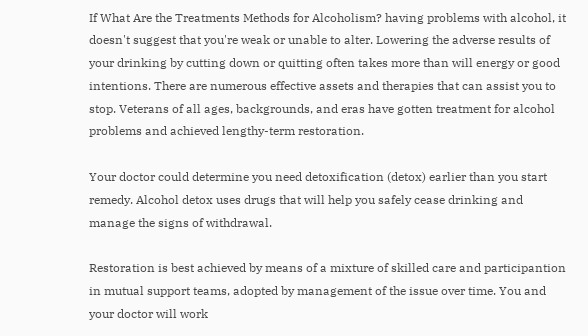If What Are the Treatments Methods for Alcoholism? having problems with alcohol, it doesn't suggest that you're weak or unable to alter. Lowering the adverse results of your drinking by cutting down or quitting often takes more than will energy or good intentions. There are numerous effective assets and therapies that can assist you to stop. Veterans of all ages, backgrounds, and eras have gotten treatment for alcohol problems and achieved lengthy-term restoration.

Your doctor could determine you need detoxification (detox) earlier than you start remedy. Alcohol detox uses drugs that will help you safely cease drinking and manage the signs of withdrawal.

Restoration is best achieved by means of a mixture of skilled care and participantion in mutual support teams, adopted by management of the issue over time. You and your doctor will work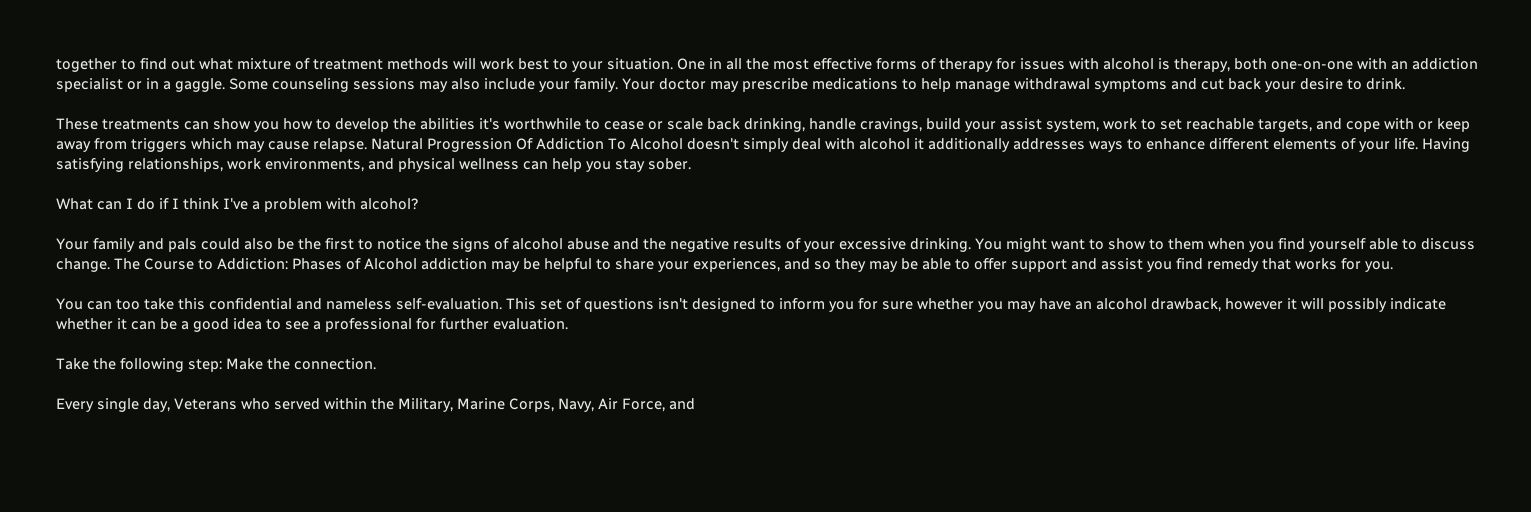together to find out what mixture of treatment methods will work best to your situation. One in all the most effective forms of therapy for issues with alcohol is therapy, both one-on-one with an addiction specialist or in a gaggle. Some counseling sessions may also include your family. Your doctor may prescribe medications to help manage withdrawal symptoms and cut back your desire to drink.

These treatments can show you how to develop the abilities it's worthwhile to cease or scale back drinking, handle cravings, build your assist system, work to set reachable targets, and cope with or keep away from triggers which may cause relapse. Natural Progression Of Addiction To Alcohol doesn't simply deal with alcohol it additionally addresses ways to enhance different elements of your life. Having satisfying relationships, work environments, and physical wellness can help you stay sober.

What can I do if I think I've a problem with alcohol?

Your family and pals could also be the first to notice the signs of alcohol abuse and the negative results of your excessive drinking. You might want to show to them when you find yourself able to discuss change. The Course to Addiction: Phases of Alcohol addiction may be helpful to share your experiences, and so they may be able to offer support and assist you find remedy that works for you.

You can too take this confidential and nameless self-evaluation. This set of questions isn't designed to inform you for sure whether you may have an alcohol drawback, however it will possibly indicate whether it can be a good idea to see a professional for further evaluation.

Take the following step: Make the connection.

Every single day, Veterans who served within the Military, Marine Corps, Navy, Air Force, and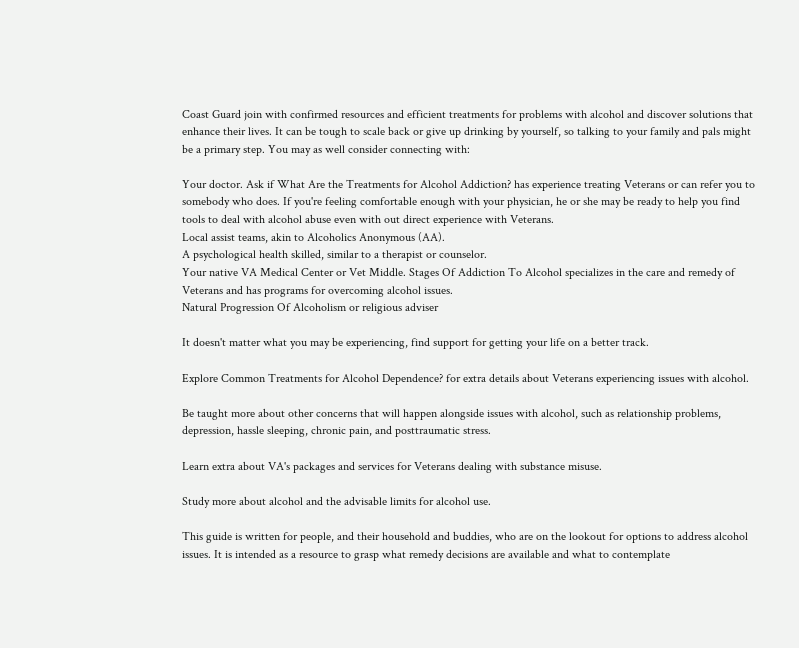Coast Guard join with confirmed resources and efficient treatments for problems with alcohol and discover solutions that enhance their lives. It can be tough to scale back or give up drinking by yourself, so talking to your family and pals might be a primary step. You may as well consider connecting with:

Your doctor. Ask if What Are the Treatments for Alcohol Addiction? has experience treating Veterans or can refer you to somebody who does. If you're feeling comfortable enough with your physician, he or she may be ready to help you find tools to deal with alcohol abuse even with out direct experience with Veterans.
Local assist teams, akin to Alcoholics Anonymous (AA).
A psychological health skilled, similar to a therapist or counselor.
Your native VA Medical Center or Vet Middle. Stages Of Addiction To Alcohol specializes in the care and remedy of Veterans and has programs for overcoming alcohol issues.
Natural Progression Of Alcoholism or religious adviser

It doesn't matter what you may be experiencing, find support for getting your life on a better track.

Explore Common Treatments for Alcohol Dependence? for extra details about Veterans experiencing issues with alcohol.

Be taught more about other concerns that will happen alongside issues with alcohol, such as relationship problems, depression, hassle sleeping, chronic pain, and posttraumatic stress.

Learn extra about VA's packages and services for Veterans dealing with substance misuse.

Study more about alcohol and the advisable limits for alcohol use.

This guide is written for people, and their household and buddies, who are on the lookout for options to address alcohol issues. It is intended as a resource to grasp what remedy decisions are available and what to contemplate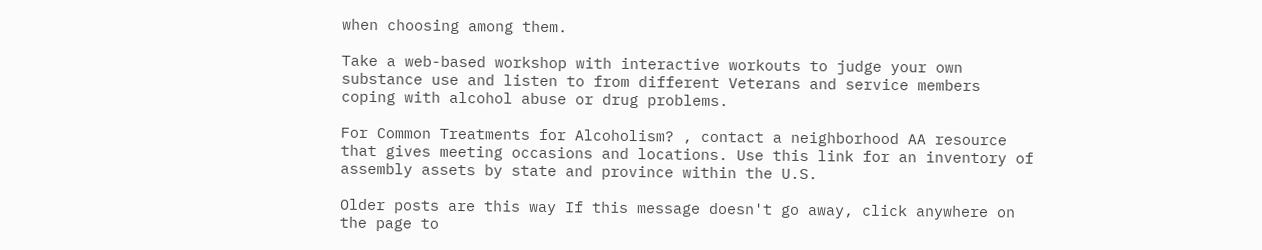when choosing among them.

Take a web-based workshop with interactive workouts to judge your own substance use and listen to from different Veterans and service members coping with alcohol abuse or drug problems.

For Common Treatments for Alcoholism? , contact a neighborhood AA resource that gives meeting occasions and locations. Use this link for an inventory of assembly assets by state and province within the U.S.

Older posts are this way If this message doesn't go away, click anywhere on the page to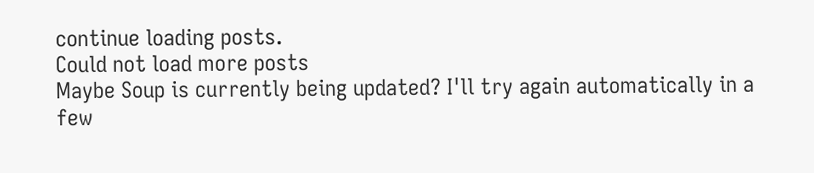continue loading posts.
Could not load more posts
Maybe Soup is currently being updated? I'll try again automatically in a few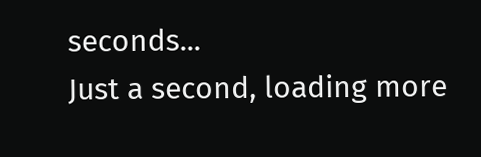seconds...
Just a second, loading more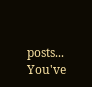posts...
You've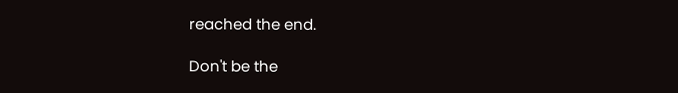reached the end.

Don't be the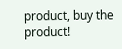product, buy the product!